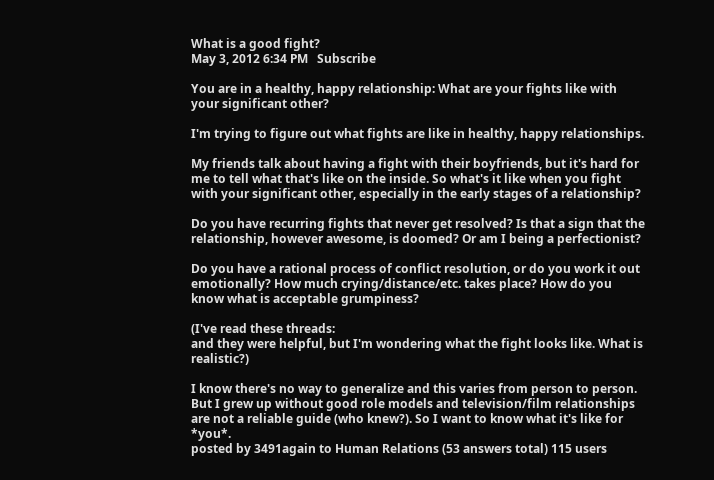What is a good fight?
May 3, 2012 6:34 PM   Subscribe

You are in a healthy, happy relationship: What are your fights like with your significant other?

I'm trying to figure out what fights are like in healthy, happy relationships.

My friends talk about having a fight with their boyfriends, but it's hard for me to tell what that's like on the inside. So what's it like when you fight with your significant other, especially in the early stages of a relationship?

Do you have recurring fights that never get resolved? Is that a sign that the relationship, however awesome, is doomed? Or am I being a perfectionist?

Do you have a rational process of conflict resolution, or do you work it out emotionally? How much crying/distance/etc. takes place? How do you know what is acceptable grumpiness?

(I've read these threads:
and they were helpful, but I'm wondering what the fight looks like. What is realistic?)

I know there's no way to generalize and this varies from person to person. But I grew up without good role models and television/film relationships are not a reliable guide (who knew?). So I want to know what it's like for *you*.
posted by 3491again to Human Relations (53 answers total) 115 users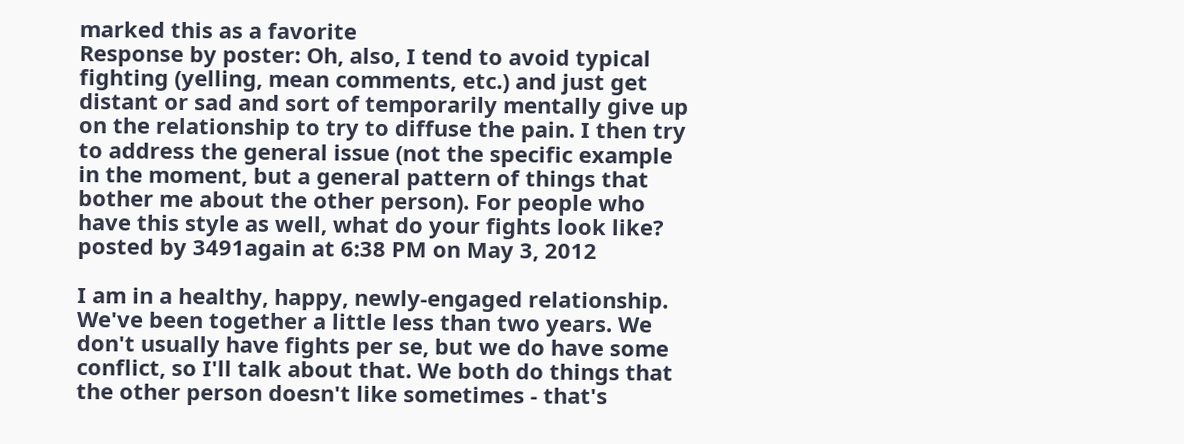marked this as a favorite
Response by poster: Oh, also, I tend to avoid typical fighting (yelling, mean comments, etc.) and just get distant or sad and sort of temporarily mentally give up on the relationship to try to diffuse the pain. I then try to address the general issue (not the specific example in the moment, but a general pattern of things that bother me about the other person). For people who have this style as well, what do your fights look like?
posted by 3491again at 6:38 PM on May 3, 2012

I am in a healthy, happy, newly-engaged relationship. We've been together a little less than two years. We don't usually have fights per se, but we do have some conflict, so I'll talk about that. We both do things that the other person doesn't like sometimes - that's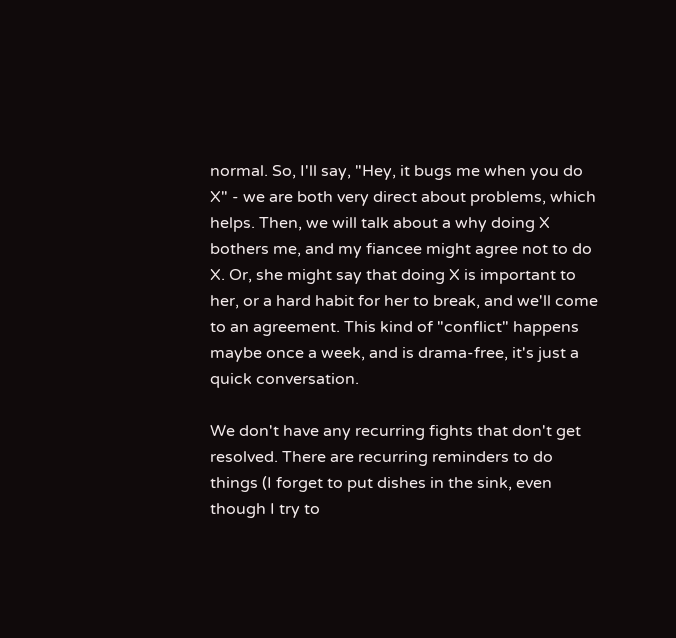normal. So, I'll say, "Hey, it bugs me when you do X" - we are both very direct about problems, which helps. Then, we will talk about a why doing X bothers me, and my fiancee might agree not to do X. Or, she might say that doing X is important to her, or a hard habit for her to break, and we'll come to an agreement. This kind of "conflict" happens maybe once a week, and is drama-free, it's just a quick conversation.

We don't have any recurring fights that don't get resolved. There are recurring reminders to do things (I forget to put dishes in the sink, even though I try to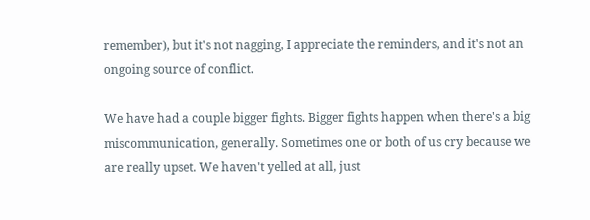remember), but it's not nagging, I appreciate the reminders, and it's not an ongoing source of conflict.

We have had a couple bigger fights. Bigger fights happen when there's a big miscommunication, generally. Sometimes one or both of us cry because we are really upset. We haven't yelled at all, just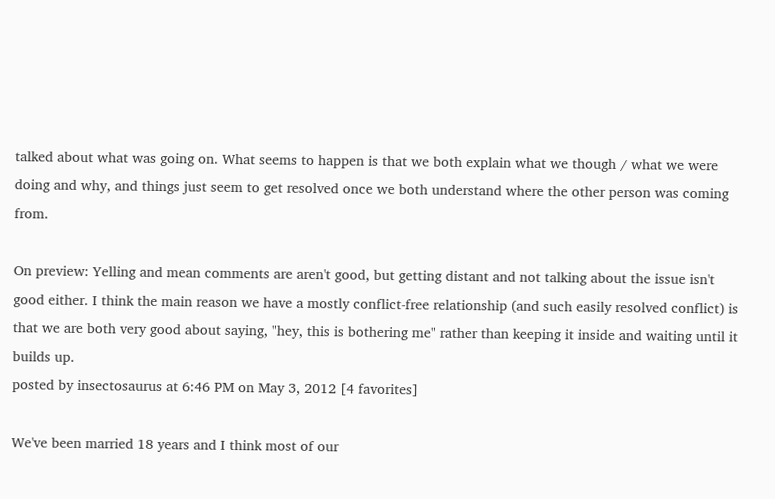talked about what was going on. What seems to happen is that we both explain what we though / what we were doing and why, and things just seem to get resolved once we both understand where the other person was coming from.

On preview: Yelling and mean comments are aren't good, but getting distant and not talking about the issue isn't good either. I think the main reason we have a mostly conflict-free relationship (and such easily resolved conflict) is that we are both very good about saying, "hey, this is bothering me" rather than keeping it inside and waiting until it builds up.
posted by insectosaurus at 6:46 PM on May 3, 2012 [4 favorites]

We've been married 18 years and I think most of our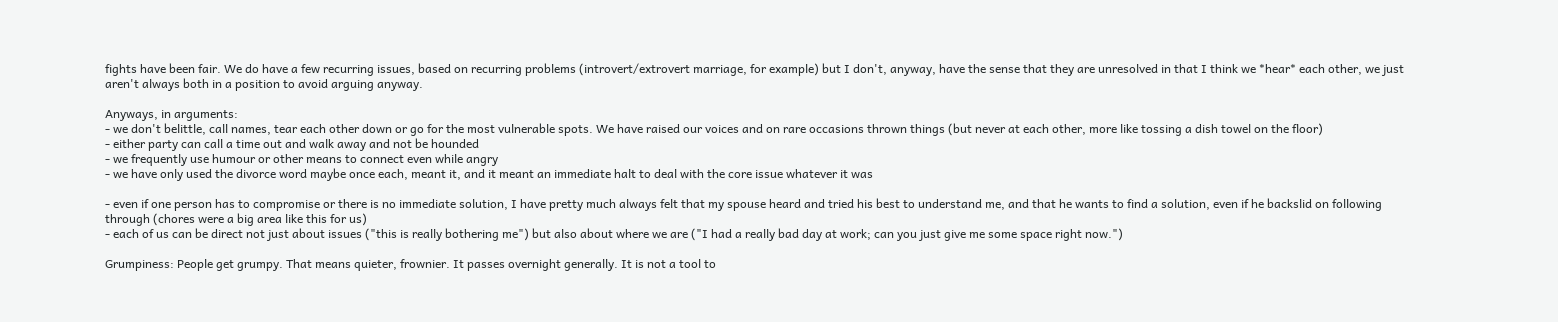fights have been fair. We do have a few recurring issues, based on recurring problems (introvert/extrovert marriage, for example) but I don't, anyway, have the sense that they are unresolved in that I think we *hear* each other, we just aren't always both in a position to avoid arguing anyway.

Anyways, in arguments:
- we don't belittle, call names, tear each other down or go for the most vulnerable spots. We have raised our voices and on rare occasions thrown things (but never at each other, more like tossing a dish towel on the floor)
- either party can call a time out and walk away and not be hounded
- we frequently use humour or other means to connect even while angry
- we have only used the divorce word maybe once each, meant it, and it meant an immediate halt to deal with the core issue whatever it was

- even if one person has to compromise or there is no immediate solution, I have pretty much always felt that my spouse heard and tried his best to understand me, and that he wants to find a solution, even if he backslid on following through (chores were a big area like this for us)
- each of us can be direct not just about issues ("this is really bothering me") but also about where we are ("I had a really bad day at work; can you just give me some space right now.")

Grumpiness: People get grumpy. That means quieter, frownier. It passes overnight generally. It is not a tool to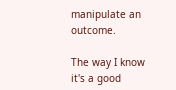manipulate an outcome.

The way I know it's a good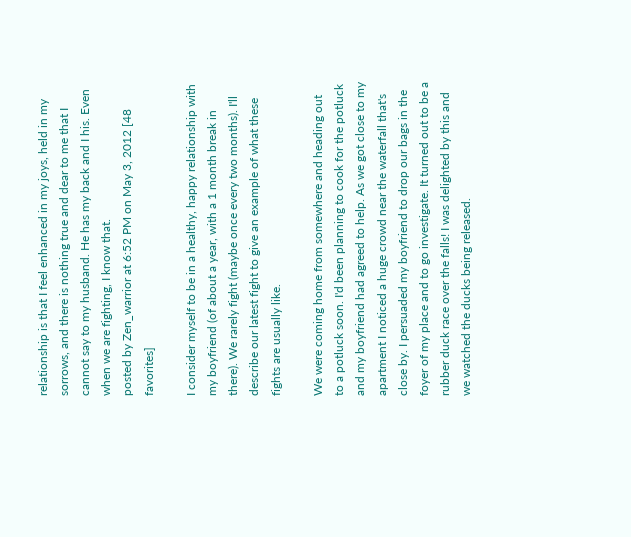relationship is that I feel enhanced in my joys, held in my sorrows, and there is nothing true and dear to me that I cannot say to my husband. He has my back and I his. Even when we are fighting, I know that.
posted by Zen_warrior at 6:52 PM on May 3, 2012 [48 favorites]

I consider myself to be in a healthy, happy relationship with my boyfriend (of about a year, with a 1 month break in there). We rarely fight (maybe once every two months). I'll describe our latest fight to give an example of what these fights are usually like.

We were coming home from somewhere and heading out to a potluck soon. I'd been planning to cook for the potluck and my boyfriend had agreed to help. As we got close to my apartment I noticed a huge crowd near the waterfall that's close by. I persuaded my boyfriend to drop our bags in the foyer of my place and to go investigate. It turned out to be a rubber duck race over the falls! I was delighted by this and we watched the ducks being released.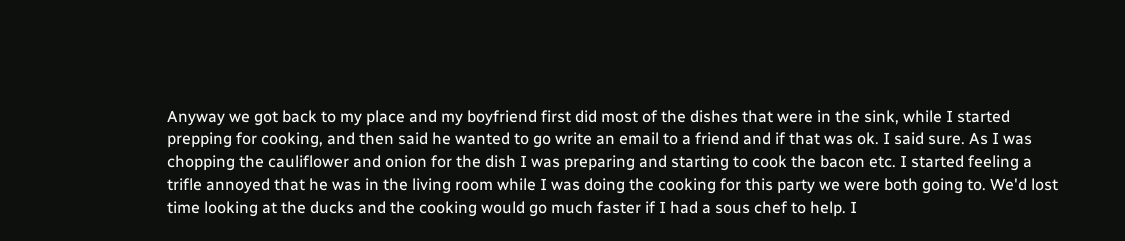Anyway we got back to my place and my boyfriend first did most of the dishes that were in the sink, while I started prepping for cooking, and then said he wanted to go write an email to a friend and if that was ok. I said sure. As I was chopping the cauliflower and onion for the dish I was preparing and starting to cook the bacon etc. I started feeling a trifle annoyed that he was in the living room while I was doing the cooking for this party we were both going to. We'd lost time looking at the ducks and the cooking would go much faster if I had a sous chef to help. I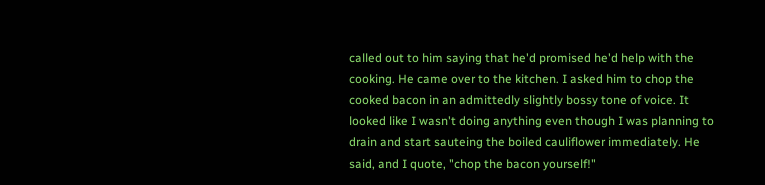called out to him saying that he'd promised he'd help with the cooking. He came over to the kitchen. I asked him to chop the cooked bacon in an admittedly slightly bossy tone of voice. It looked like I wasn't doing anything even though I was planning to drain and start sauteing the boiled cauliflower immediately. He said, and I quote, "chop the bacon yourself!"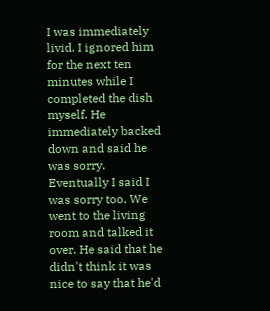I was immediately livid. I ignored him for the next ten minutes while I completed the dish myself. He immediately backed down and said he was sorry. Eventually I said I was sorry too. We went to the living room and talked it over. He said that he didn't think it was nice to say that he'd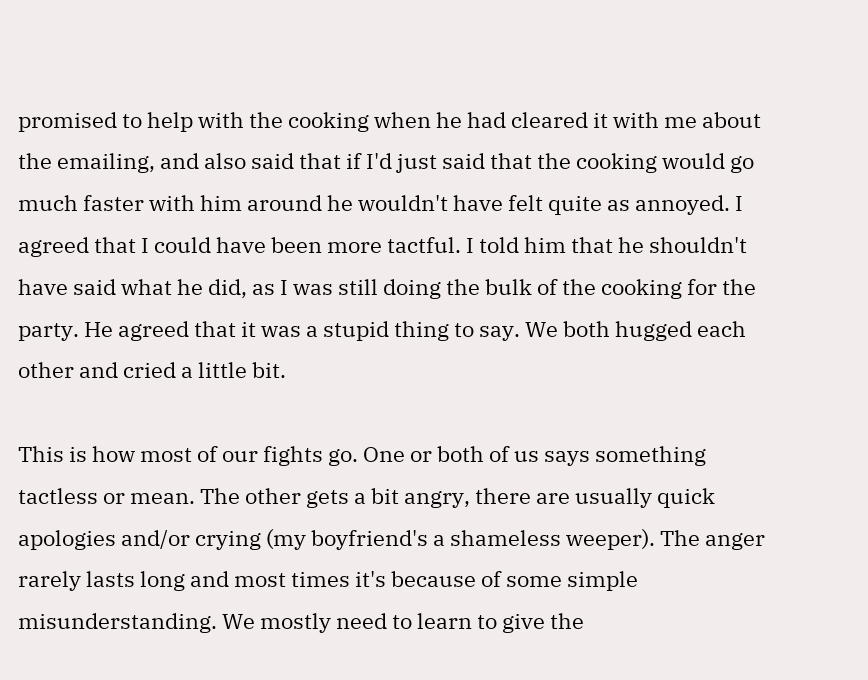promised to help with the cooking when he had cleared it with me about the emailing, and also said that if I'd just said that the cooking would go much faster with him around he wouldn't have felt quite as annoyed. I agreed that I could have been more tactful. I told him that he shouldn't have said what he did, as I was still doing the bulk of the cooking for the party. He agreed that it was a stupid thing to say. We both hugged each other and cried a little bit.

This is how most of our fights go. One or both of us says something tactless or mean. The other gets a bit angry, there are usually quick apologies and/or crying (my boyfriend's a shameless weeper). The anger rarely lasts long and most times it's because of some simple misunderstanding. We mostly need to learn to give the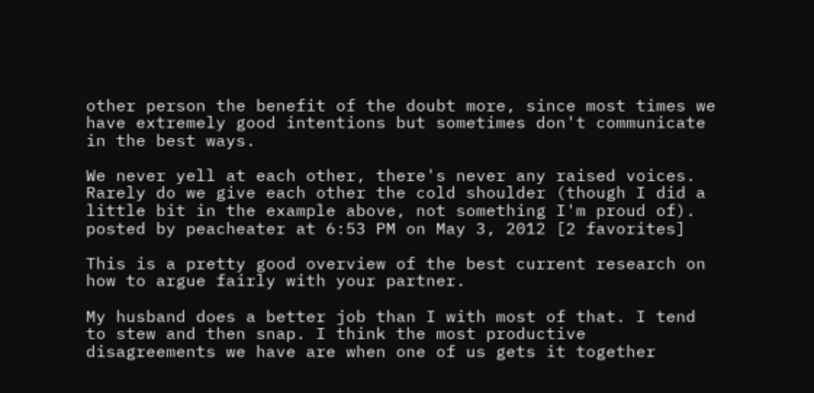other person the benefit of the doubt more, since most times we have extremely good intentions but sometimes don't communicate in the best ways.

We never yell at each other, there's never any raised voices. Rarely do we give each other the cold shoulder (though I did a little bit in the example above, not something I'm proud of).
posted by peacheater at 6:53 PM on May 3, 2012 [2 favorites]

This is a pretty good overview of the best current research on how to argue fairly with your partner.

My husband does a better job than I with most of that. I tend to stew and then snap. I think the most productive disagreements we have are when one of us gets it together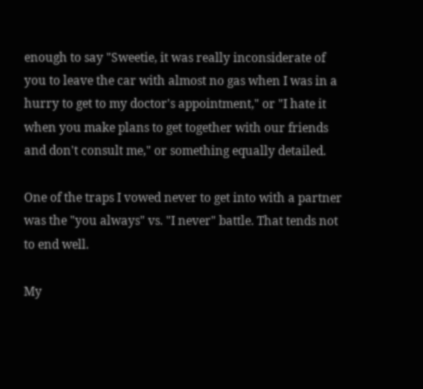enough to say "Sweetie, it was really inconsiderate of you to leave the car with almost no gas when I was in a hurry to get to my doctor's appointment," or "I hate it when you make plans to get together with our friends and don't consult me," or something equally detailed.

One of the traps I vowed never to get into with a partner was the "you always" vs. "I never" battle. That tends not to end well.

My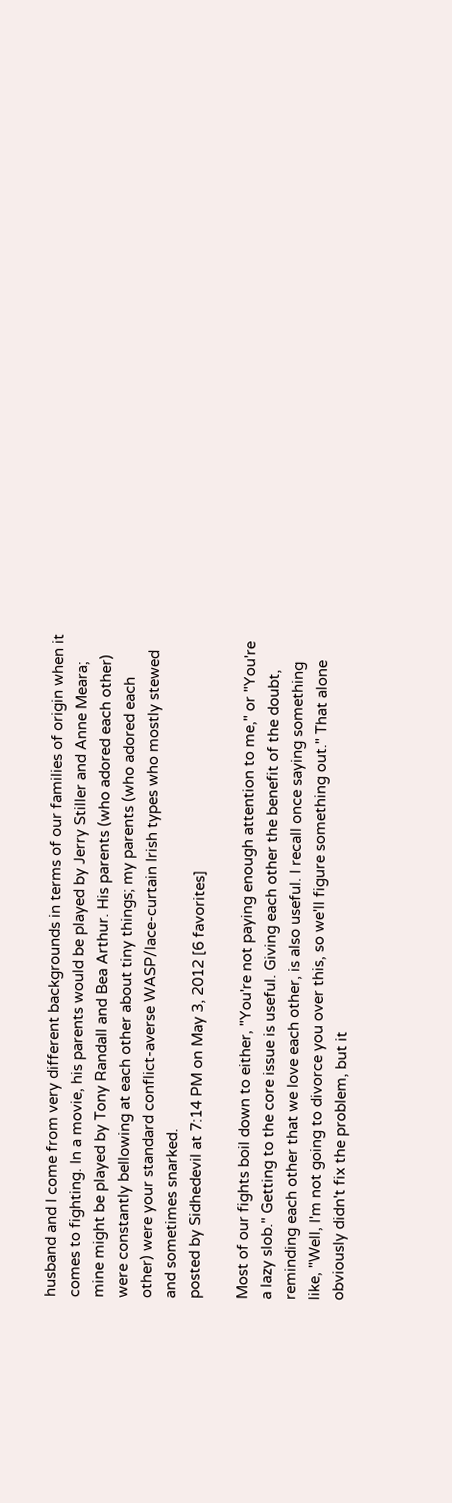husband and I come from very different backgrounds in terms of our families of origin when it comes to fighting. In a movie, his parents would be played by Jerry Stiller and Anne Meara; mine might be played by Tony Randall and Bea Arthur. His parents (who adored each other) were constantly bellowing at each other about tiny things; my parents (who adored each other) were your standard conflict-averse WASP/lace-curtain Irish types who mostly stewed and sometimes snarked.
posted by Sidhedevil at 7:14 PM on May 3, 2012 [6 favorites]

Most of our fights boil down to either, "You're not paying enough attention to me," or "You're a lazy slob." Getting to the core issue is useful. Giving each other the benefit of the doubt, reminding each other that we love each other, is also useful. I recall once saying something like, "Well, I'm not going to divorce you over this, so we'll figure something out." That alone obviously didn't fix the problem, but it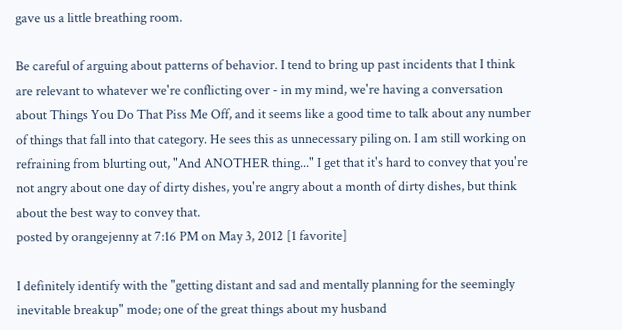gave us a little breathing room.

Be careful of arguing about patterns of behavior. I tend to bring up past incidents that I think are relevant to whatever we're conflicting over - in my mind, we're having a conversation about Things You Do That Piss Me Off, and it seems like a good time to talk about any number of things that fall into that category. He sees this as unnecessary piling on. I am still working on refraining from blurting out, "And ANOTHER thing..." I get that it's hard to convey that you're not angry about one day of dirty dishes, you're angry about a month of dirty dishes, but think about the best way to convey that.
posted by orangejenny at 7:16 PM on May 3, 2012 [1 favorite]

I definitely identify with the "getting distant and sad and mentally planning for the seemingly inevitable breakup" mode; one of the great things about my husband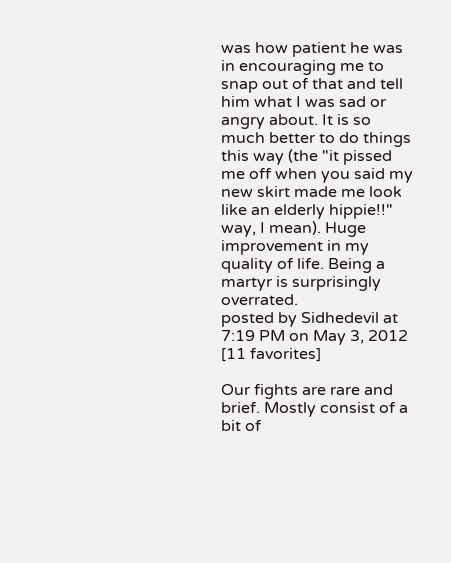was how patient he was in encouraging me to snap out of that and tell him what I was sad or angry about. It is so much better to do things this way (the "it pissed me off when you said my new skirt made me look like an elderly hippie!!" way, I mean). Huge improvement in my quality of life. Being a martyr is surprisingly overrated.
posted by Sidhedevil at 7:19 PM on May 3, 2012 [11 favorites]

Our fights are rare and brief. Mostly consist of a bit of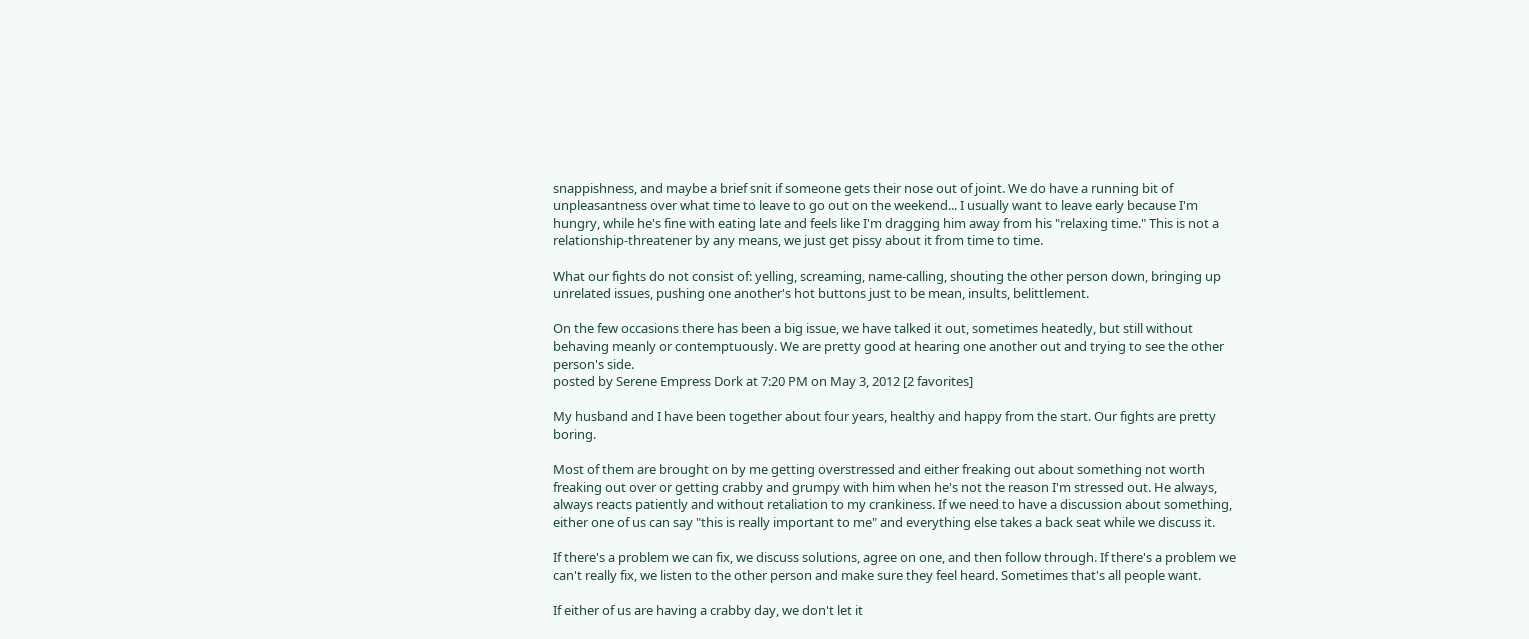snappishness, and maybe a brief snit if someone gets their nose out of joint. We do have a running bit of unpleasantness over what time to leave to go out on the weekend... I usually want to leave early because I'm hungry, while he's fine with eating late and feels like I'm dragging him away from his "relaxing time." This is not a relationship-threatener by any means, we just get pissy about it from time to time.

What our fights do not consist of: yelling, screaming, name-calling, shouting the other person down, bringing up unrelated issues, pushing one another's hot buttons just to be mean, insults, belittlement.

On the few occasions there has been a big issue, we have talked it out, sometimes heatedly, but still without behaving meanly or contemptuously. We are pretty good at hearing one another out and trying to see the other person's side.
posted by Serene Empress Dork at 7:20 PM on May 3, 2012 [2 favorites]

My husband and I have been together about four years, healthy and happy from the start. Our fights are pretty boring.

Most of them are brought on by me getting overstressed and either freaking out about something not worth freaking out over or getting crabby and grumpy with him when he's not the reason I'm stressed out. He always, always reacts patiently and without retaliation to my crankiness. If we need to have a discussion about something, either one of us can say "this is really important to me" and everything else takes a back seat while we discuss it.

If there's a problem we can fix, we discuss solutions, agree on one, and then follow through. If there's a problem we can't really fix, we listen to the other person and make sure they feel heard. Sometimes that's all people want.

If either of us are having a crabby day, we don't let it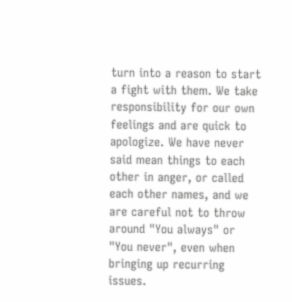turn into a reason to start a fight with them. We take responsibility for our own feelings and are quick to apologize. We have never said mean things to each other in anger, or called each other names, and we are careful not to throw around "You always" or "You never", even when bringing up recurring issues.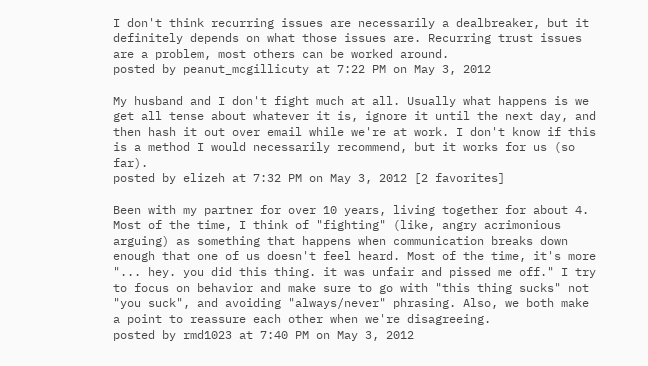I don't think recurring issues are necessarily a dealbreaker, but it definitely depends on what those issues are. Recurring trust issues are a problem, most others can be worked around.
posted by peanut_mcgillicuty at 7:22 PM on May 3, 2012

My husband and I don't fight much at all. Usually what happens is we get all tense about whatever it is, ignore it until the next day, and then hash it out over email while we're at work. I don't know if this is a method I would necessarily recommend, but it works for us (so far).
posted by elizeh at 7:32 PM on May 3, 2012 [2 favorites]

Been with my partner for over 10 years, living together for about 4. Most of the time, I think of "fighting" (like, angry acrimonious arguing) as something that happens when communication breaks down enough that one of us doesn't feel heard. Most of the time, it's more "... hey. you did this thing. it was unfair and pissed me off." I try to focus on behavior and make sure to go with "this thing sucks" not "you suck", and avoiding "always/never" phrasing. Also, we both make a point to reassure each other when we're disagreeing.
posted by rmd1023 at 7:40 PM on May 3, 2012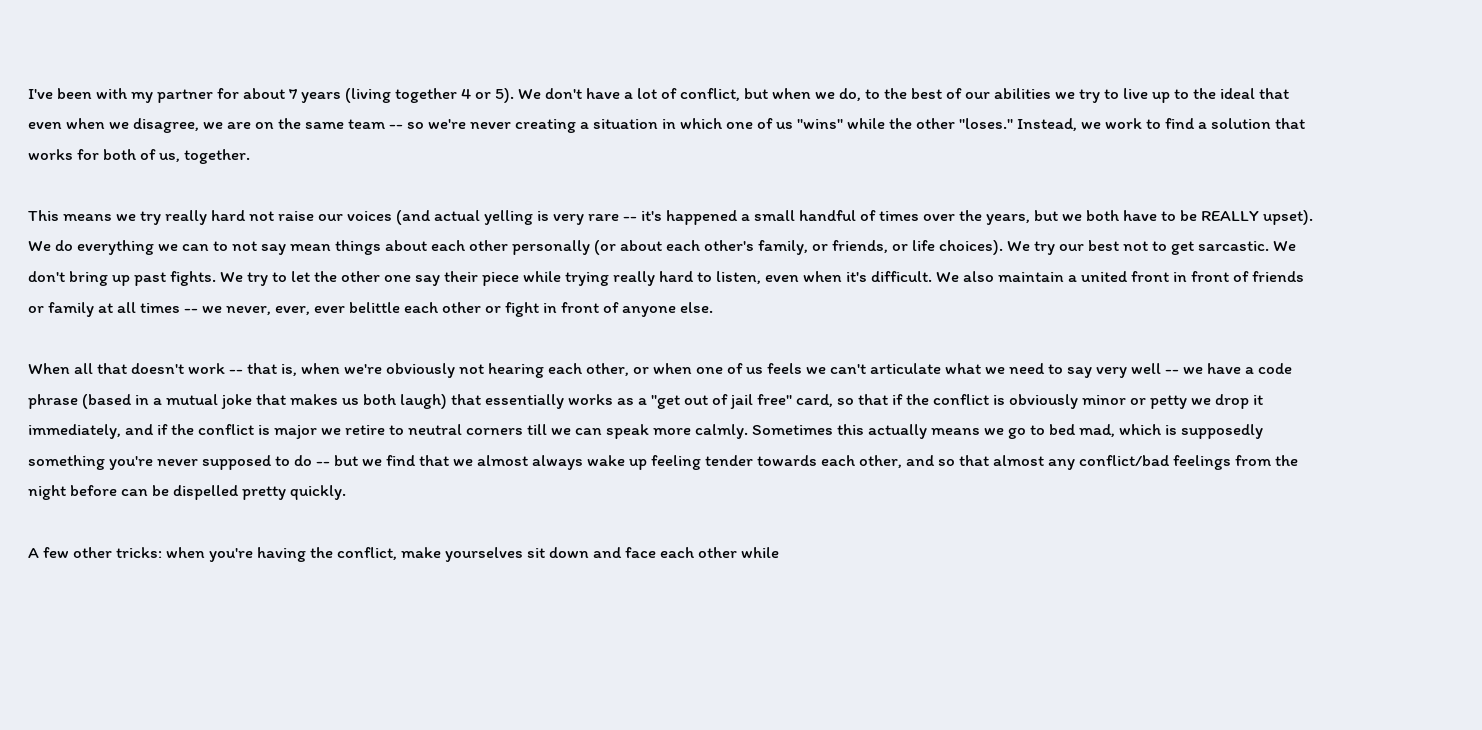I've been with my partner for about 7 years (living together 4 or 5). We don't have a lot of conflict, but when we do, to the best of our abilities we try to live up to the ideal that even when we disagree, we are on the same team -- so we're never creating a situation in which one of us "wins" while the other "loses." Instead, we work to find a solution that works for both of us, together.

This means we try really hard not raise our voices (and actual yelling is very rare -- it's happened a small handful of times over the years, but we both have to be REALLY upset). We do everything we can to not say mean things about each other personally (or about each other's family, or friends, or life choices). We try our best not to get sarcastic. We don't bring up past fights. We try to let the other one say their piece while trying really hard to listen, even when it's difficult. We also maintain a united front in front of friends or family at all times -- we never, ever, ever belittle each other or fight in front of anyone else.

When all that doesn't work -- that is, when we're obviously not hearing each other, or when one of us feels we can't articulate what we need to say very well -- we have a code phrase (based in a mutual joke that makes us both laugh) that essentially works as a "get out of jail free" card, so that if the conflict is obviously minor or petty we drop it immediately, and if the conflict is major we retire to neutral corners till we can speak more calmly. Sometimes this actually means we go to bed mad, which is supposedly something you're never supposed to do -- but we find that we almost always wake up feeling tender towards each other, and so that almost any conflict/bad feelings from the night before can be dispelled pretty quickly.

A few other tricks: when you're having the conflict, make yourselves sit down and face each other while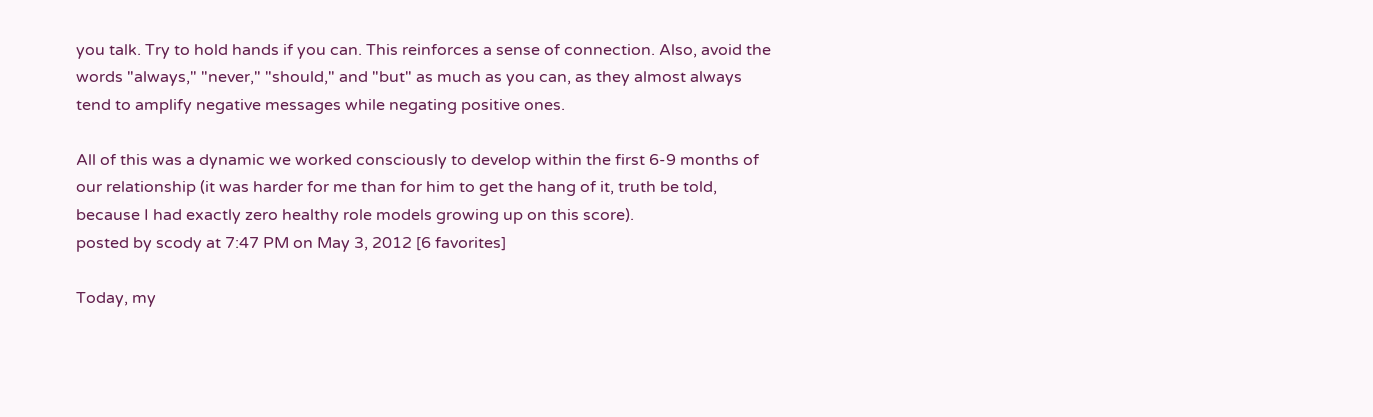you talk. Try to hold hands if you can. This reinforces a sense of connection. Also, avoid the words "always," "never," "should," and "but" as much as you can, as they almost always tend to amplify negative messages while negating positive ones.

All of this was a dynamic we worked consciously to develop within the first 6-9 months of our relationship (it was harder for me than for him to get the hang of it, truth be told, because I had exactly zero healthy role models growing up on this score).
posted by scody at 7:47 PM on May 3, 2012 [6 favorites]

Today, my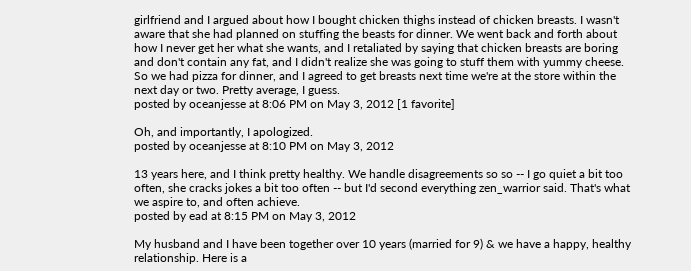girlfriend and I argued about how I bought chicken thighs instead of chicken breasts. I wasn't aware that she had planned on stuffing the beasts for dinner. We went back and forth about how I never get her what she wants, and I retaliated by saying that chicken breasts are boring and don't contain any fat, and I didn't realize she was going to stuff them with yummy cheese. So we had pizza for dinner, and I agreed to get breasts next time we're at the store within the next day or two. Pretty average, I guess.
posted by oceanjesse at 8:06 PM on May 3, 2012 [1 favorite]

Oh, and importantly, I apologized.
posted by oceanjesse at 8:10 PM on May 3, 2012

13 years here, and I think pretty healthy. We handle disagreements so so -- I go quiet a bit too often, she cracks jokes a bit too often -- but I'd second everything zen_warrior said. That's what we aspire to, and often achieve.
posted by ead at 8:15 PM on May 3, 2012

My husband and I have been together over 10 years (married for 9) & we have a happy, healthy relationship. Here is a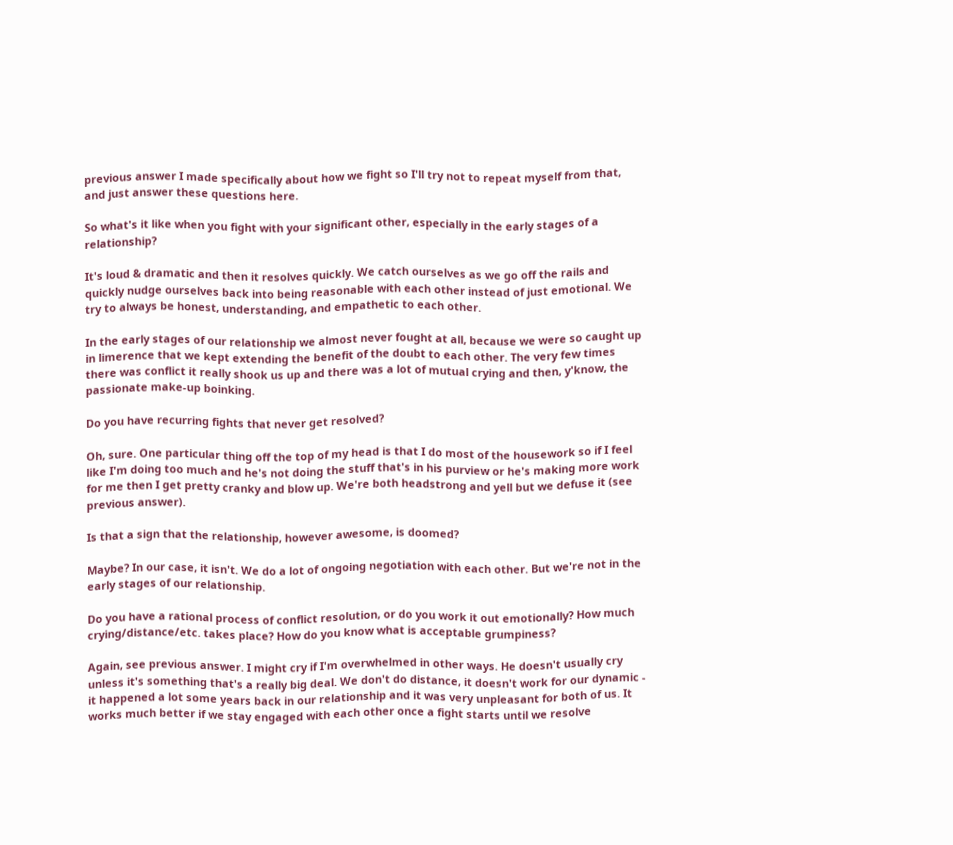previous answer I made specifically about how we fight so I'll try not to repeat myself from that, and just answer these questions here.

So what's it like when you fight with your significant other, especially in the early stages of a relationship?

It's loud & dramatic and then it resolves quickly. We catch ourselves as we go off the rails and quickly nudge ourselves back into being reasonable with each other instead of just emotional. We try to always be honest, understanding, and empathetic to each other.

In the early stages of our relationship we almost never fought at all, because we were so caught up in limerence that we kept extending the benefit of the doubt to each other. The very few times there was conflict it really shook us up and there was a lot of mutual crying and then, y'know, the passionate make-up boinking.

Do you have recurring fights that never get resolved?

Oh, sure. One particular thing off the top of my head is that I do most of the housework so if I feel like I'm doing too much and he's not doing the stuff that's in his purview or he's making more work for me then I get pretty cranky and blow up. We're both headstrong and yell but we defuse it (see previous answer).

Is that a sign that the relationship, however awesome, is doomed?

Maybe? In our case, it isn't. We do a lot of ongoing negotiation with each other. But we're not in the early stages of our relationship.

Do you have a rational process of conflict resolution, or do you work it out emotionally? How much crying/distance/etc. takes place? How do you know what is acceptable grumpiness?

Again, see previous answer. I might cry if I'm overwhelmed in other ways. He doesn't usually cry unless it's something that's a really big deal. We don't do distance, it doesn't work for our dynamic - it happened a lot some years back in our relationship and it was very unpleasant for both of us. It works much better if we stay engaged with each other once a fight starts until we resolve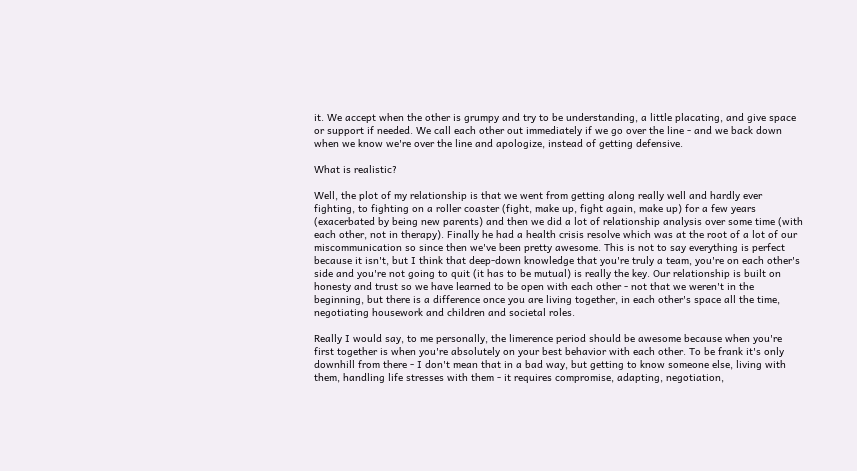it. We accept when the other is grumpy and try to be understanding, a little placating, and give space or support if needed. We call each other out immediately if we go over the line - and we back down when we know we're over the line and apologize, instead of getting defensive.

What is realistic?

Well, the plot of my relationship is that we went from getting along really well and hardly ever fighting, to fighting on a roller coaster (fight, make up, fight again, make up) for a few years (exacerbated by being new parents) and then we did a lot of relationship analysis over some time (with each other, not in therapy). Finally he had a health crisis resolve which was at the root of a lot of our miscommunication so since then we've been pretty awesome. This is not to say everything is perfect because it isn't, but I think that deep-down knowledge that you're truly a team, you're on each other's side and you're not going to quit (it has to be mutual) is really the key. Our relationship is built on honesty and trust so we have learned to be open with each other - not that we weren't in the beginning, but there is a difference once you are living together, in each other's space all the time, negotiating housework and children and societal roles.

Really I would say, to me personally, the limerence period should be awesome because when you're first together is when you're absolutely on your best behavior with each other. To be frank it's only downhill from there - I don't mean that in a bad way, but getting to know someone else, living with them, handling life stresses with them - it requires compromise, adapting, negotiation,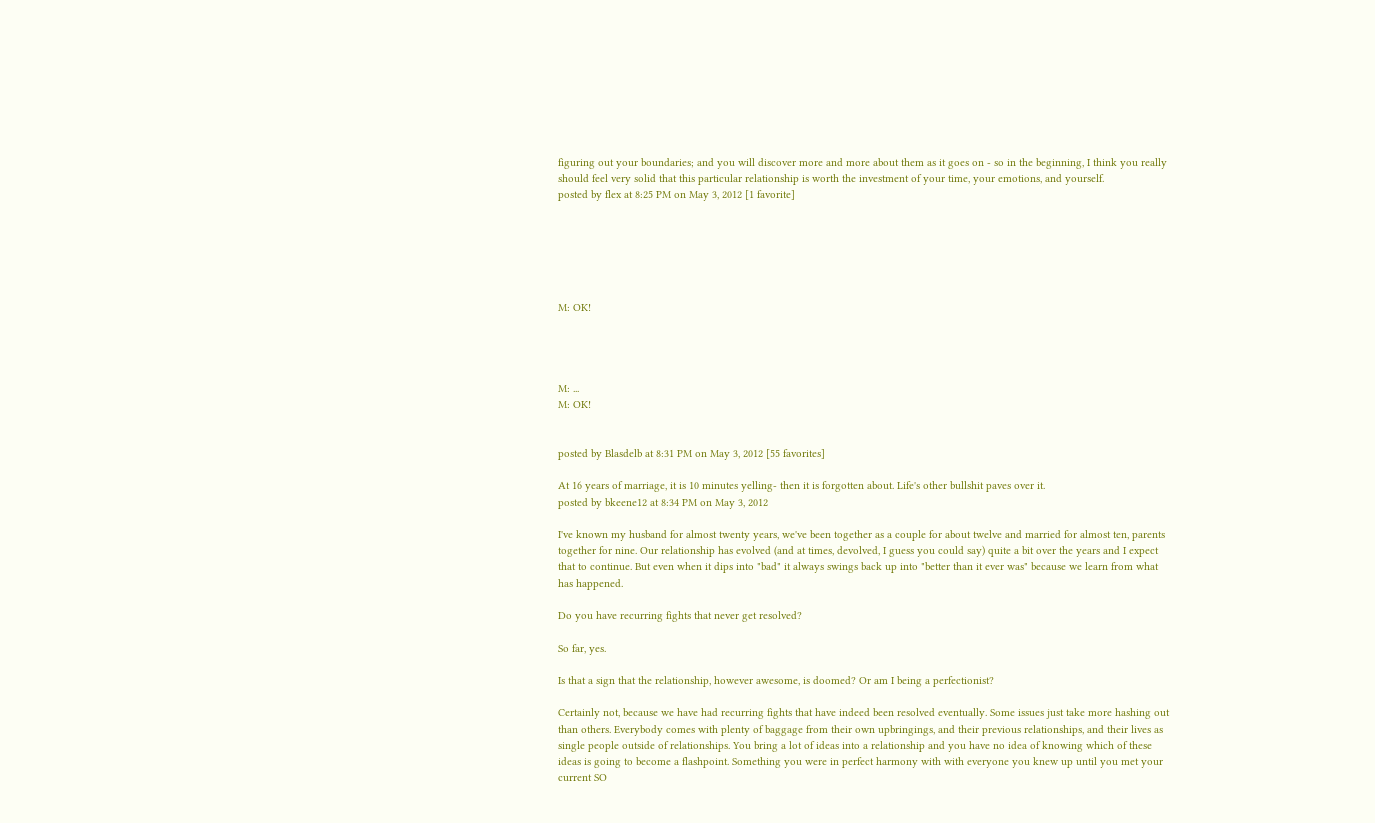figuring out your boundaries; and you will discover more and more about them as it goes on - so in the beginning, I think you really should feel very solid that this particular relationship is worth the investment of your time, your emotions, and yourself.
posted by flex at 8:25 PM on May 3, 2012 [1 favorite]






M: OK!




M: ...
M: OK!


posted by Blasdelb at 8:31 PM on May 3, 2012 [55 favorites]

At 16 years of marriage, it is 10 minutes yelling- then it is forgotten about. Life's other bullshit paves over it.
posted by bkeene12 at 8:34 PM on May 3, 2012

I've known my husband for almost twenty years, we've been together as a couple for about twelve and married for almost ten, parents together for nine. Our relationship has evolved (and at times, devolved, I guess you could say) quite a bit over the years and I expect that to continue. But even when it dips into "bad" it always swings back up into "better than it ever was" because we learn from what has happened.

Do you have recurring fights that never get resolved?

So far, yes.

Is that a sign that the relationship, however awesome, is doomed? Or am I being a perfectionist?

Certainly not, because we have had recurring fights that have indeed been resolved eventually. Some issues just take more hashing out than others. Everybody comes with plenty of baggage from their own upbringings, and their previous relationships, and their lives as single people outside of relationships. You bring a lot of ideas into a relationship and you have no idea of knowing which of these ideas is going to become a flashpoint. Something you were in perfect harmony with with everyone you knew up until you met your current SO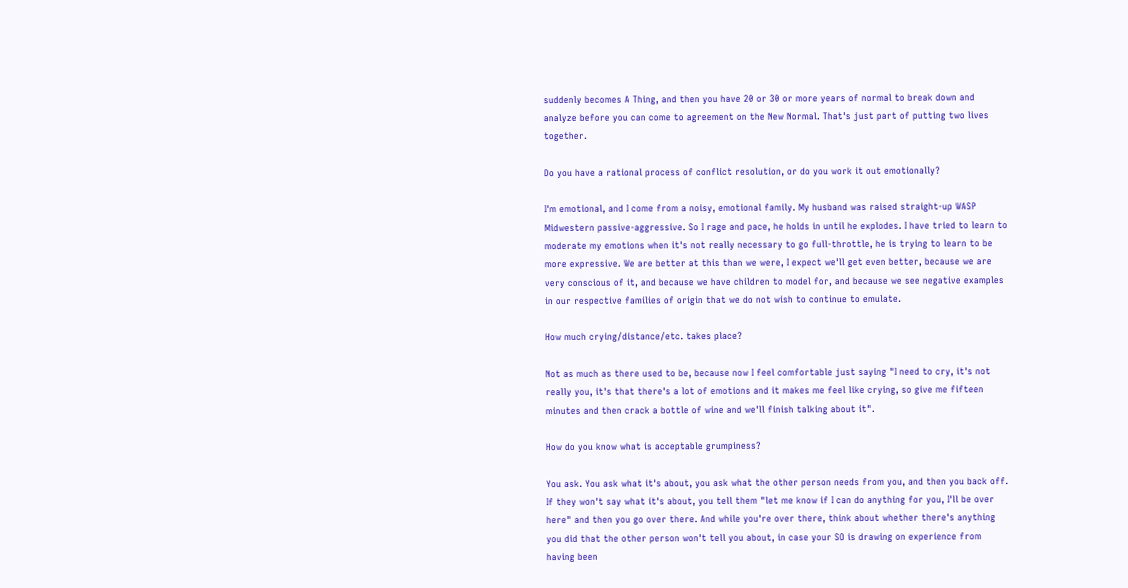suddenly becomes A Thing, and then you have 20 or 30 or more years of normal to break down and analyze before you can come to agreement on the New Normal. That's just part of putting two lives together.

Do you have a rational process of conflict resolution, or do you work it out emotionally?

I'm emotional, and I come from a noisy, emotional family. My husband was raised straight-up WASP Midwestern passive-aggressive. So I rage and pace, he holds in until he explodes. I have tried to learn to moderate my emotions when it's not really necessary to go full-throttle, he is trying to learn to be more expressive. We are better at this than we were, I expect we'll get even better, because we are very conscious of it, and because we have children to model for, and because we see negative examples in our respective families of origin that we do not wish to continue to emulate.

How much crying/distance/etc. takes place?

Not as much as there used to be, because now I feel comfortable just saying "I need to cry, it's not really you, it's that there's a lot of emotions and it makes me feel like crying, so give me fifteen minutes and then crack a bottle of wine and we'll finish talking about it".

How do you know what is acceptable grumpiness?

You ask. You ask what it's about, you ask what the other person needs from you, and then you back off. If they won't say what it's about, you tell them "let me know if I can do anything for you, I'll be over here" and then you go over there. And while you're over there, think about whether there's anything you did that the other person won't tell you about, in case your SO is drawing on experience from having been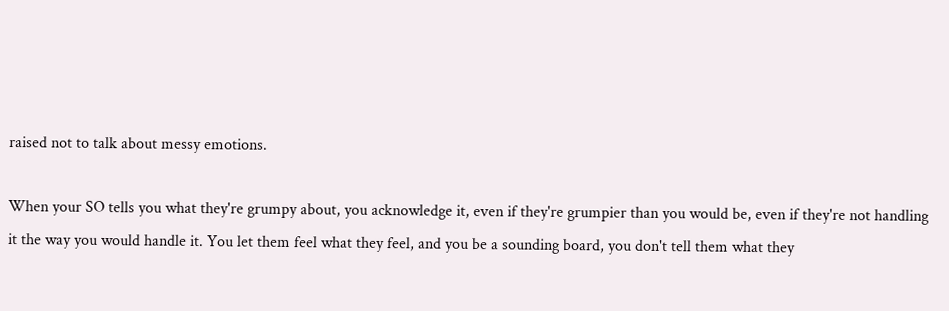raised not to talk about messy emotions.

When your SO tells you what they're grumpy about, you acknowledge it, even if they're grumpier than you would be, even if they're not handling it the way you would handle it. You let them feel what they feel, and you be a sounding board, you don't tell them what they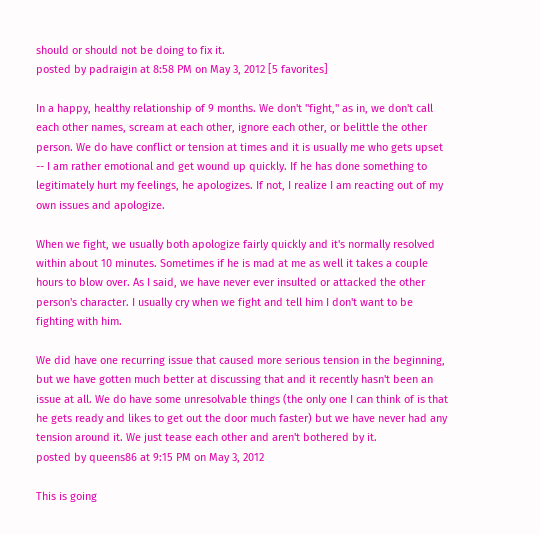should or should not be doing to fix it.
posted by padraigin at 8:58 PM on May 3, 2012 [5 favorites]

In a happy, healthy relationship of 9 months. We don't "fight," as in, we don't call each other names, scream at each other, ignore each other, or belittle the other person. We do have conflict or tension at times and it is usually me who gets upset -- I am rather emotional and get wound up quickly. If he has done something to legitimately hurt my feelings, he apologizes. If not, I realize I am reacting out of my own issues and apologize.

When we fight, we usually both apologize fairly quickly and it's normally resolved within about 10 minutes. Sometimes if he is mad at me as well it takes a couple hours to blow over. As I said, we have never ever insulted or attacked the other person's character. I usually cry when we fight and tell him I don't want to be fighting with him.

We did have one recurring issue that caused more serious tension in the beginning, but we have gotten much better at discussing that and it recently hasn't been an issue at all. We do have some unresolvable things (the only one I can think of is that he gets ready and likes to get out the door much faster) but we have never had any tension around it. We just tease each other and aren't bothered by it.
posted by queens86 at 9:15 PM on May 3, 2012

This is going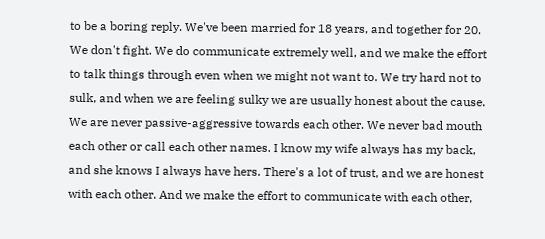to be a boring reply. We've been married for 18 years, and together for 20. We don't fight. We do communicate extremely well, and we make the effort to talk things through even when we might not want to. We try hard not to sulk, and when we are feeling sulky we are usually honest about the cause. We are never passive-aggressive towards each other. We never bad mouth each other or call each other names. I know my wife always has my back, and she knows I always have hers. There's a lot of trust, and we are honest with each other. And we make the effort to communicate with each other,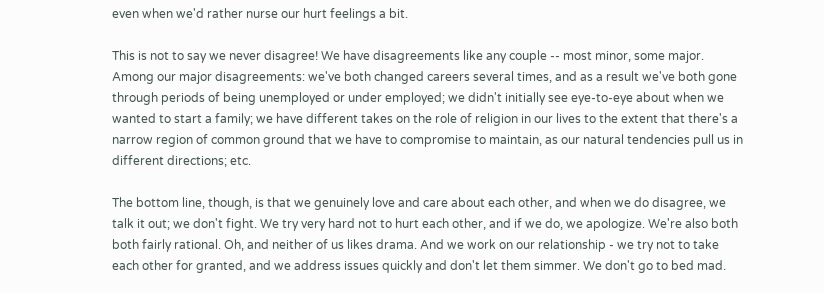even when we'd rather nurse our hurt feelings a bit.

This is not to say we never disagree! We have disagreements like any couple -- most minor, some major. Among our major disagreements: we've both changed careers several times, and as a result we've both gone through periods of being unemployed or under employed; we didn't initially see eye-to-eye about when we wanted to start a family; we have different takes on the role of religion in our lives to the extent that there's a narrow region of common ground that we have to compromise to maintain, as our natural tendencies pull us in different directions; etc.

The bottom line, though, is that we genuinely love and care about each other, and when we do disagree, we talk it out; we don't fight. We try very hard not to hurt each other, and if we do, we apologize. We're also both both fairly rational. Oh, and neither of us likes drama. And we work on our relationship - we try not to take each other for granted, and we address issues quickly and don't let them simmer. We don't go to bed mad.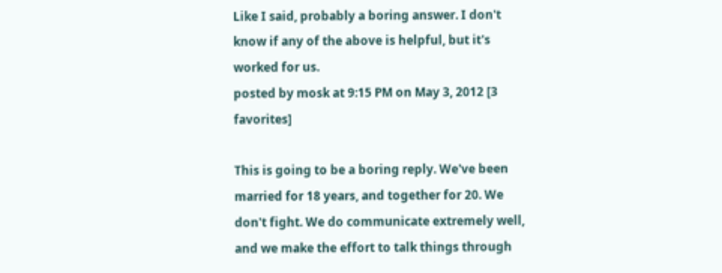Like I said, probably a boring answer. I don't know if any of the above is helpful, but it's worked for us.
posted by mosk at 9:15 PM on May 3, 2012 [3 favorites]

This is going to be a boring reply. We've been married for 18 years, and together for 20. We don't fight. We do communicate extremely well, and we make the effort to talk things through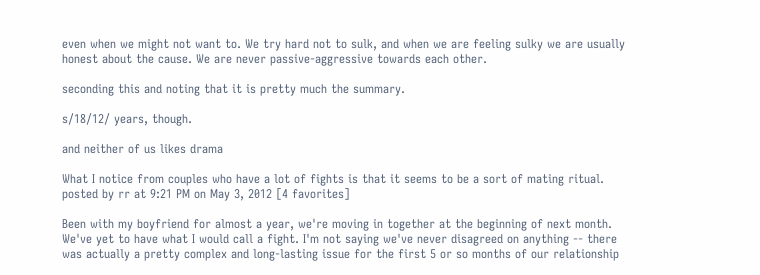even when we might not want to. We try hard not to sulk, and when we are feeling sulky we are usually honest about the cause. We are never passive-aggressive towards each other.

seconding this and noting that it is pretty much the summary.

s/18/12/ years, though.

and neither of us likes drama

What I notice from couples who have a lot of fights is that it seems to be a sort of mating ritual.
posted by rr at 9:21 PM on May 3, 2012 [4 favorites]

Been with my boyfriend for almost a year, we're moving in together at the beginning of next month. We've yet to have what I would call a fight. I'm not saying we've never disagreed on anything -- there was actually a pretty complex and long-lasting issue for the first 5 or so months of our relationship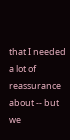that I needed a lot of reassurance about -- but we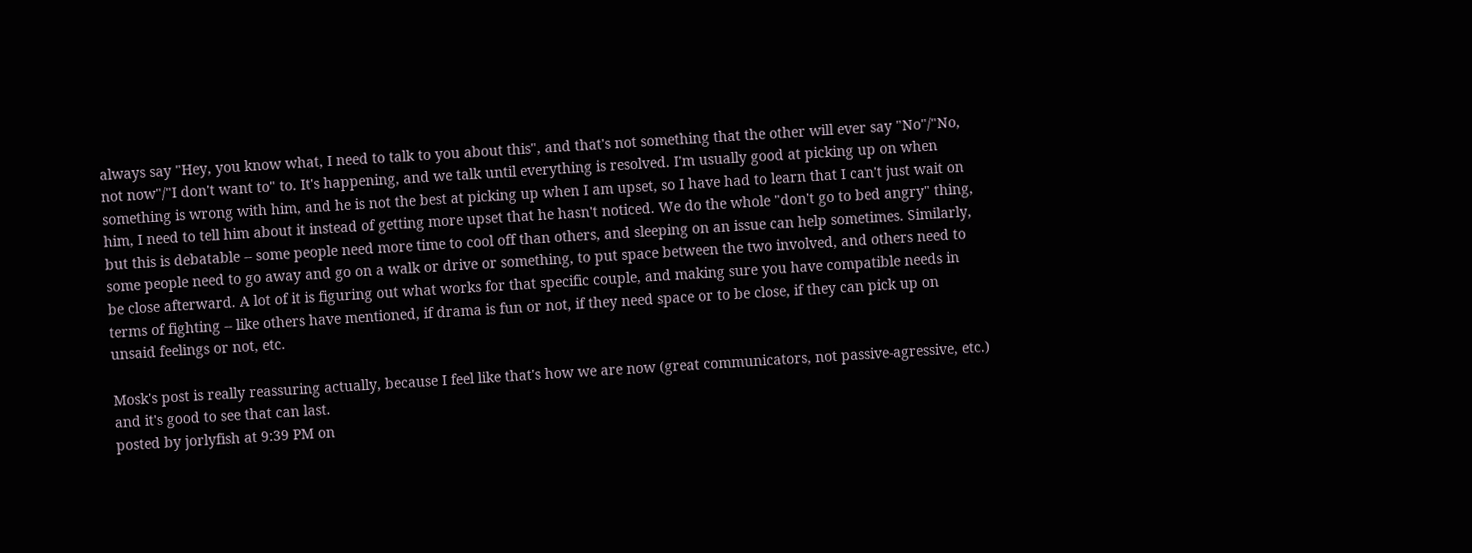always say "Hey, you know what, I need to talk to you about this", and that's not something that the other will ever say "No"/"No, not now"/"I don't want to" to. It's happening, and we talk until everything is resolved. I'm usually good at picking up on when something is wrong with him, and he is not the best at picking up when I am upset, so I have had to learn that I can't just wait on him, I need to tell him about it instead of getting more upset that he hasn't noticed. We do the whole "don't go to bed angry" thing, but this is debatable -- some people need more time to cool off than others, and sleeping on an issue can help sometimes. Similarly, some people need to go away and go on a walk or drive or something, to put space between the two involved, and others need to be close afterward. A lot of it is figuring out what works for that specific couple, and making sure you have compatible needs in terms of fighting -- like others have mentioned, if drama is fun or not, if they need space or to be close, if they can pick up on unsaid feelings or not, etc.

Mosk's post is really reassuring actually, because I feel like that's how we are now (great communicators, not passive-agressive, etc.) and it's good to see that can last.
posted by jorlyfish at 9:39 PM on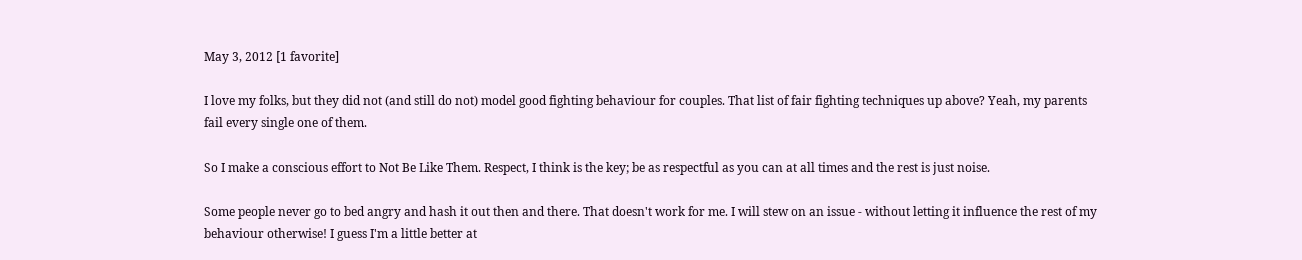May 3, 2012 [1 favorite]

I love my folks, but they did not (and still do not) model good fighting behaviour for couples. That list of fair fighting techniques up above? Yeah, my parents fail every single one of them.

So I make a conscious effort to Not Be Like Them. Respect, I think is the key; be as respectful as you can at all times and the rest is just noise.

Some people never go to bed angry and hash it out then and there. That doesn't work for me. I will stew on an issue - without letting it influence the rest of my behaviour otherwise! I guess I'm a little better at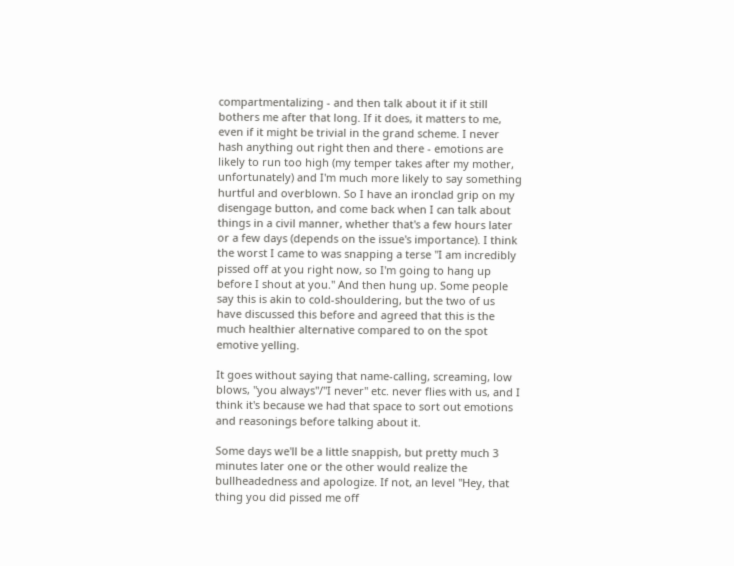compartmentalizing - and then talk about it if it still bothers me after that long. If it does, it matters to me, even if it might be trivial in the grand scheme. I never hash anything out right then and there - emotions are likely to run too high (my temper takes after my mother, unfortunately) and I'm much more likely to say something hurtful and overblown. So I have an ironclad grip on my disengage button, and come back when I can talk about things in a civil manner, whether that's a few hours later or a few days (depends on the issue's importance). I think the worst I came to was snapping a terse "I am incredibly pissed off at you right now, so I'm going to hang up before I shout at you." And then hung up. Some people say this is akin to cold-shouldering, but the two of us have discussed this before and agreed that this is the much healthier alternative compared to on the spot emotive yelling.

It goes without saying that name-calling, screaming, low blows, "you always"/"I never" etc. never flies with us, and I think it's because we had that space to sort out emotions and reasonings before talking about it.

Some days we'll be a little snappish, but pretty much 3 minutes later one or the other would realize the bullheadedness and apologize. If not, an level "Hey, that thing you did pissed me off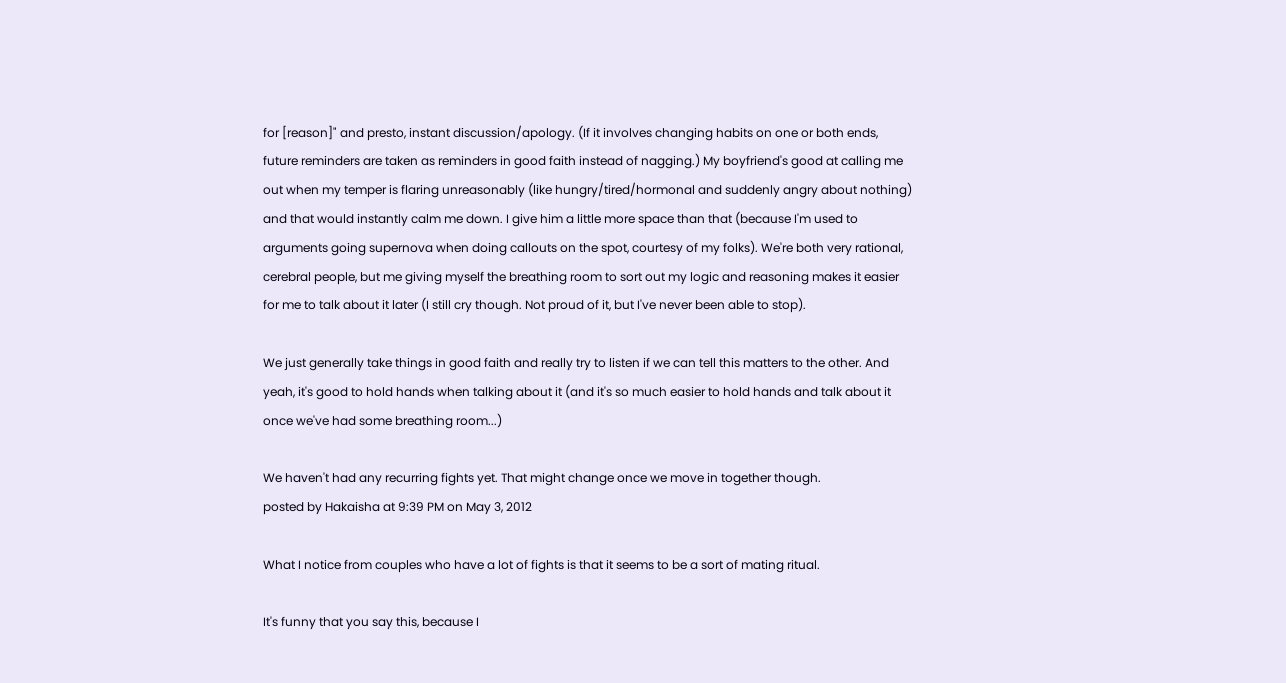for [reason]" and presto, instant discussion/apology. (If it involves changing habits on one or both ends, future reminders are taken as reminders in good faith instead of nagging.) My boyfriend's good at calling me out when my temper is flaring unreasonably (like hungry/tired/hormonal and suddenly angry about nothing) and that would instantly calm me down. I give him a little more space than that (because I'm used to arguments going supernova when doing callouts on the spot, courtesy of my folks). We're both very rational, cerebral people, but me giving myself the breathing room to sort out my logic and reasoning makes it easier for me to talk about it later (I still cry though. Not proud of it, but I've never been able to stop).

We just generally take things in good faith and really try to listen if we can tell this matters to the other. And yeah, it's good to hold hands when talking about it (and it's so much easier to hold hands and talk about it once we've had some breathing room...)

We haven't had any recurring fights yet. That might change once we move in together though.
posted by Hakaisha at 9:39 PM on May 3, 2012

What I notice from couples who have a lot of fights is that it seems to be a sort of mating ritual.

It's funny that you say this, because I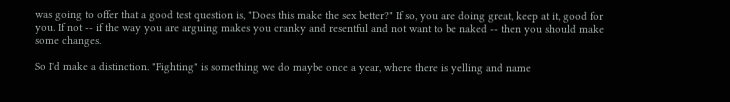was going to offer that a good test question is, "Does this make the sex better?" If so, you are doing great, keep at it, good for you. If not -- if the way you are arguing makes you cranky and resentful and not want to be naked -- then you should make some changes.

So I'd make a distinction. "Fighting" is something we do maybe once a year, where there is yelling and name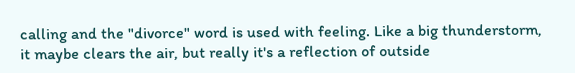calling and the "divorce" word is used with feeling. Like a big thunderstorm, it maybe clears the air, but really it's a reflection of outside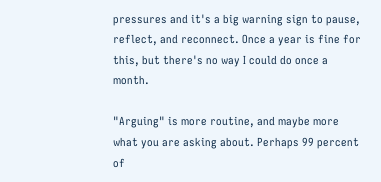pressures and it's a big warning sign to pause, reflect, and reconnect. Once a year is fine for this, but there's no way I could do once a month.

"Arguing" is more routine, and maybe more what you are asking about. Perhaps 99 percent of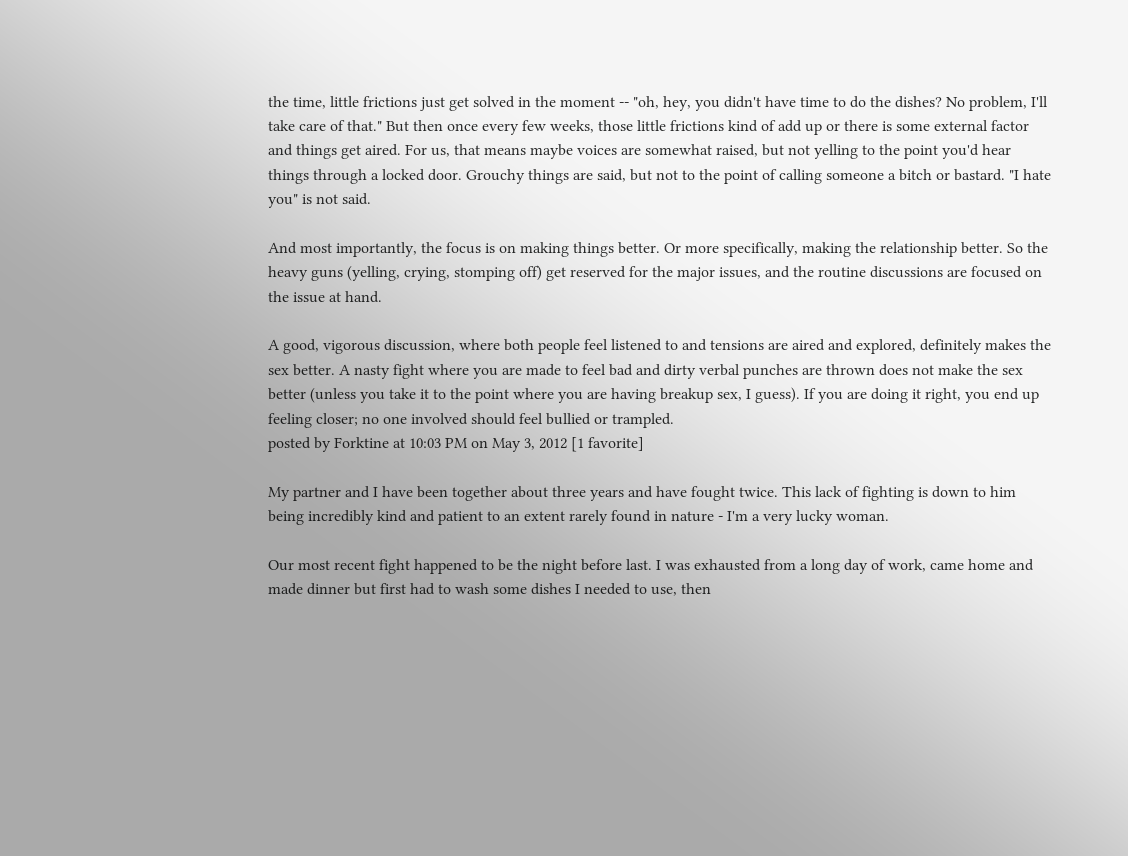the time, little frictions just get solved in the moment -- "oh, hey, you didn't have time to do the dishes? No problem, I'll take care of that." But then once every few weeks, those little frictions kind of add up or there is some external factor and things get aired. For us, that means maybe voices are somewhat raised, but not yelling to the point you'd hear things through a locked door. Grouchy things are said, but not to the point of calling someone a bitch or bastard. "I hate you" is not said.

And most importantly, the focus is on making things better. Or more specifically, making the relationship better. So the heavy guns (yelling, crying, stomping off) get reserved for the major issues, and the routine discussions are focused on the issue at hand.

A good, vigorous discussion, where both people feel listened to and tensions are aired and explored, definitely makes the sex better. A nasty fight where you are made to feel bad and dirty verbal punches are thrown does not make the sex better (unless you take it to the point where you are having breakup sex, I guess). If you are doing it right, you end up feeling closer; no one involved should feel bullied or trampled.
posted by Forktine at 10:03 PM on May 3, 2012 [1 favorite]

My partner and I have been together about three years and have fought twice. This lack of fighting is down to him being incredibly kind and patient to an extent rarely found in nature - I'm a very lucky woman.

Our most recent fight happened to be the night before last. I was exhausted from a long day of work, came home and made dinner but first had to wash some dishes I needed to use, then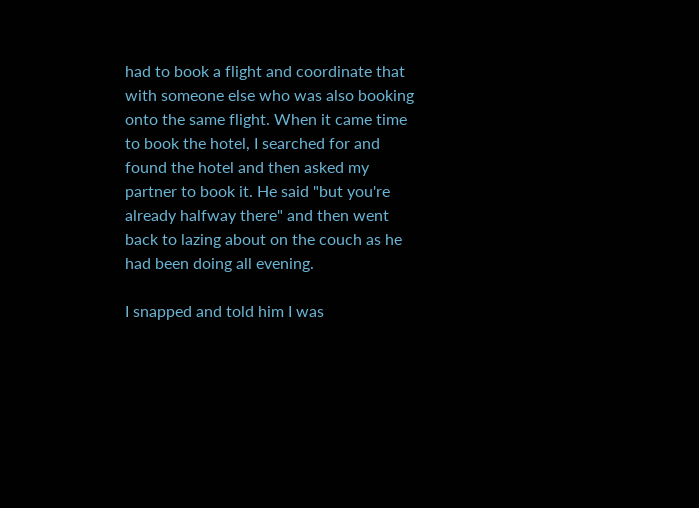had to book a flight and coordinate that with someone else who was also booking onto the same flight. When it came time to book the hotel, I searched for and found the hotel and then asked my partner to book it. He said "but you're already halfway there" and then went back to lazing about on the couch as he had been doing all evening.

I snapped and told him I was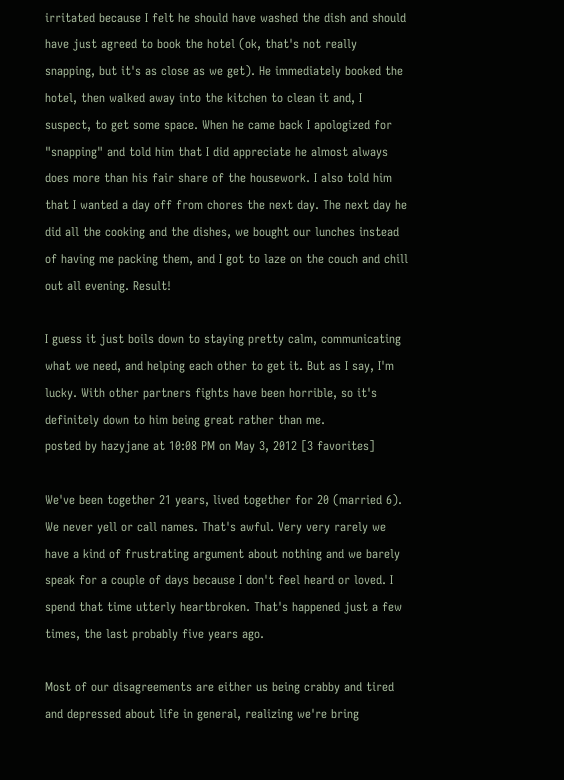irritated because I felt he should have washed the dish and should have just agreed to book the hotel (ok, that's not really snapping, but it's as close as we get). He immediately booked the hotel, then walked away into the kitchen to clean it and, I suspect, to get some space. When he came back I apologized for "snapping" and told him that I did appreciate he almost always does more than his fair share of the housework. I also told him that I wanted a day off from chores the next day. The next day he did all the cooking and the dishes, we bought our lunches instead of having me packing them, and I got to laze on the couch and chill out all evening. Result!

I guess it just boils down to staying pretty calm, communicating what we need, and helping each other to get it. But as I say, I'm lucky. With other partners fights have been horrible, so it's definitely down to him being great rather than me.
posted by hazyjane at 10:08 PM on May 3, 2012 [3 favorites]

We've been together 21 years, lived together for 20 (married 6). We never yell or call names. That's awful. Very very rarely we have a kind of frustrating argument about nothing and we barely speak for a couple of days because I don't feel heard or loved. I spend that time utterly heartbroken. That's happened just a few times, the last probably five years ago.

Most of our disagreements are either us being crabby and tired and depressed about life in general, realizing we're bring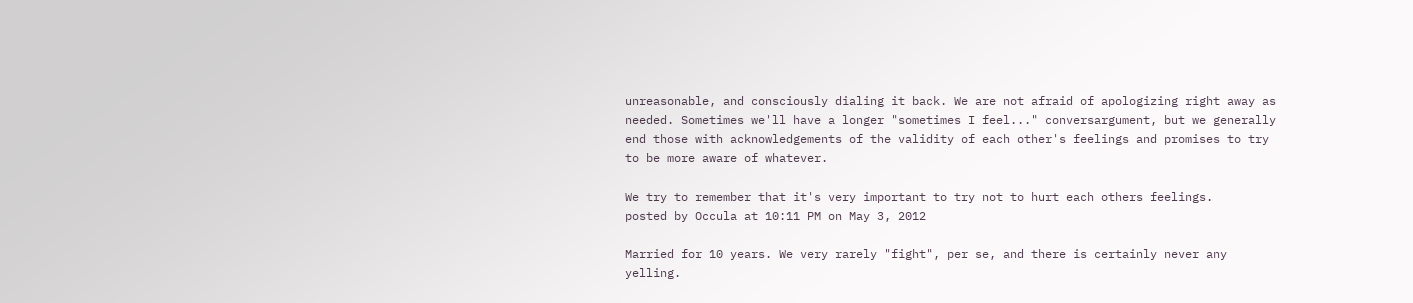unreasonable, and consciously dialing it back. We are not afraid of apologizing right away as needed. Sometimes we'll have a longer "sometimes I feel..." conversargument, but we generally end those with acknowledgements of the validity of each other's feelings and promises to try to be more aware of whatever.

We try to remember that it's very important to try not to hurt each others feelings.
posted by Occula at 10:11 PM on May 3, 2012

Married for 10 years. We very rarely "fight", per se, and there is certainly never any yelling.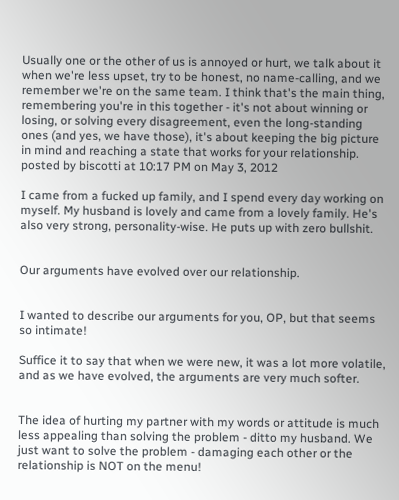Usually one or the other of us is annoyed or hurt, we talk about it when we're less upset, try to be honest, no name-calling, and we remember we're on the same team. I think that's the main thing, remembering you're in this together - it's not about winning or losing, or solving every disagreement, even the long-standing ones (and yes, we have those), it's about keeping the big picture in mind and reaching a state that works for your relationship.
posted by biscotti at 10:17 PM on May 3, 2012

I came from a fucked up family, and I spend every day working on myself. My husband is lovely and came from a lovely family. He's also very strong, personality-wise. He puts up with zero bullshit.


Our arguments have evolved over our relationship.


I wanted to describe our arguments for you, OP, but that seems so intimate!

Suffice it to say that when we were new, it was a lot more volatile, and as we have evolved, the arguments are very much softer.


The idea of hurting my partner with my words or attitude is much less appealing than solving the problem - ditto my husband. We just want to solve the problem - damaging each other or the relationship is NOT on the menu!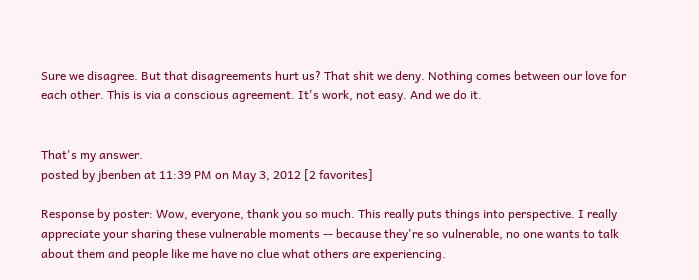Sure we disagree. But that disagreements hurt us? That shit we deny. Nothing comes between our love for each other. This is via a conscious agreement. It's work, not easy. And we do it.


That's my answer.
posted by jbenben at 11:39 PM on May 3, 2012 [2 favorites]

Response by poster: Wow, everyone, thank you so much. This really puts things into perspective. I really appreciate your sharing these vulnerable moments -- because they're so vulnerable, no one wants to talk about them and people like me have no clue what others are experiencing.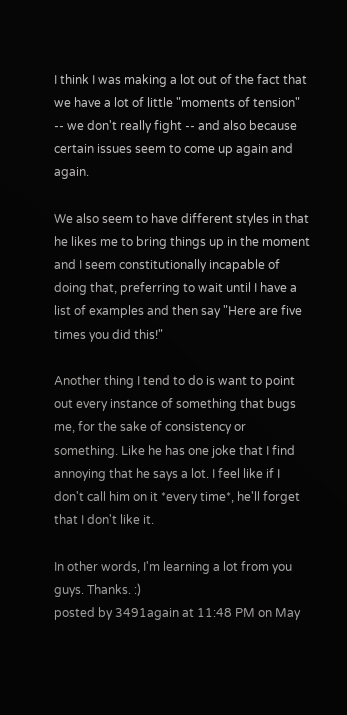I think I was making a lot out of the fact that we have a lot of little "moments of tension" -- we don't really fight -- and also because certain issues seem to come up again and again.

We also seem to have different styles in that he likes me to bring things up in the moment and I seem constitutionally incapable of doing that, preferring to wait until I have a list of examples and then say "Here are five times you did this!"

Another thing I tend to do is want to point out every instance of something that bugs me, for the sake of consistency or something. Like he has one joke that I find annoying that he says a lot. I feel like if I don't call him on it *every time*, he'll forget that I don't like it.

In other words, I'm learning a lot from you guys. Thanks. :)
posted by 3491again at 11:48 PM on May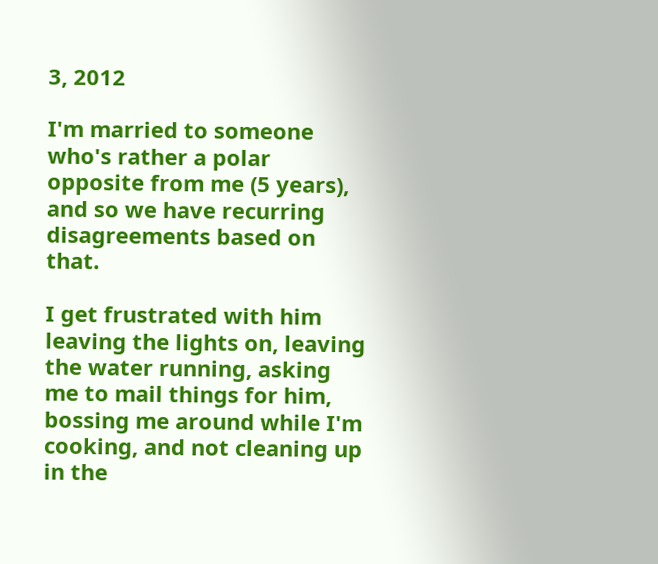3, 2012

I'm married to someone who's rather a polar opposite from me (5 years), and so we have recurring disagreements based on that.

I get frustrated with him leaving the lights on, leaving the water running, asking me to mail things for him, bossing me around while I'm cooking, and not cleaning up in the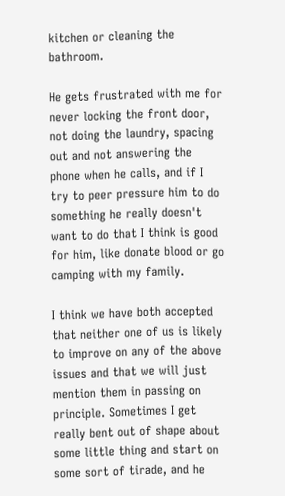kitchen or cleaning the bathroom.

He gets frustrated with me for never locking the front door, not doing the laundry, spacing out and not answering the phone when he calls, and if I try to peer pressure him to do something he really doesn't want to do that I think is good for him, like donate blood or go camping with my family.

I think we have both accepted that neither one of us is likely to improve on any of the above issues and that we will just mention them in passing on principle. Sometimes I get really bent out of shape about some little thing and start on some sort of tirade, and he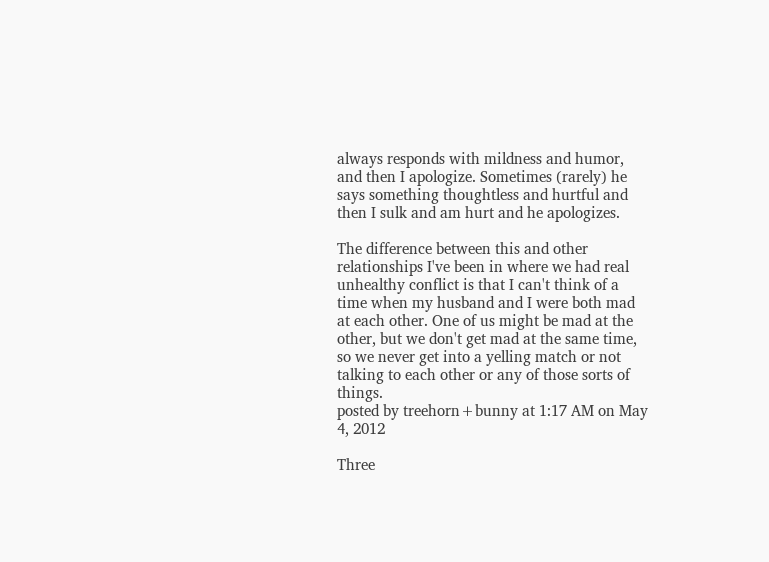always responds with mildness and humor, and then I apologize. Sometimes (rarely) he says something thoughtless and hurtful and then I sulk and am hurt and he apologizes.

The difference between this and other relationships I've been in where we had real unhealthy conflict is that I can't think of a time when my husband and I were both mad at each other. One of us might be mad at the other, but we don't get mad at the same time, so we never get into a yelling match or not talking to each other or any of those sorts of things.
posted by treehorn+bunny at 1:17 AM on May 4, 2012

Three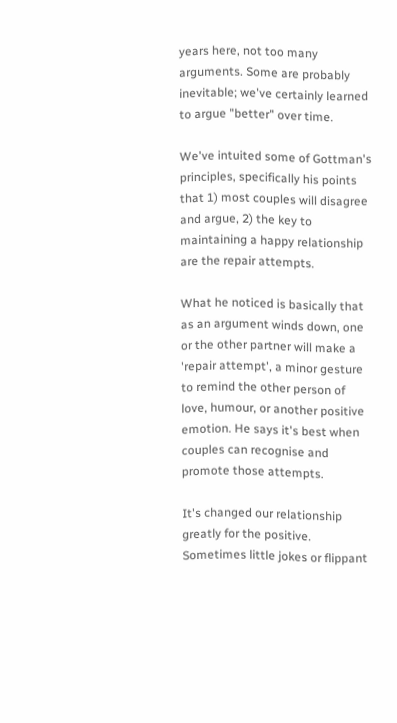years here, not too many arguments. Some are probably inevitable; we've certainly learned to argue "better" over time.

We've intuited some of Gottman's principles, specifically his points that 1) most couples will disagree and argue, 2) the key to maintaining a happy relationship are the repair attempts.

What he noticed is basically that as an argument winds down, one or the other partner will make a 'repair attempt', a minor gesture to remind the other person of love, humour, or another positive emotion. He says it's best when couples can recognise and promote those attempts.

It's changed our relationship greatly for the positive. Sometimes little jokes or flippant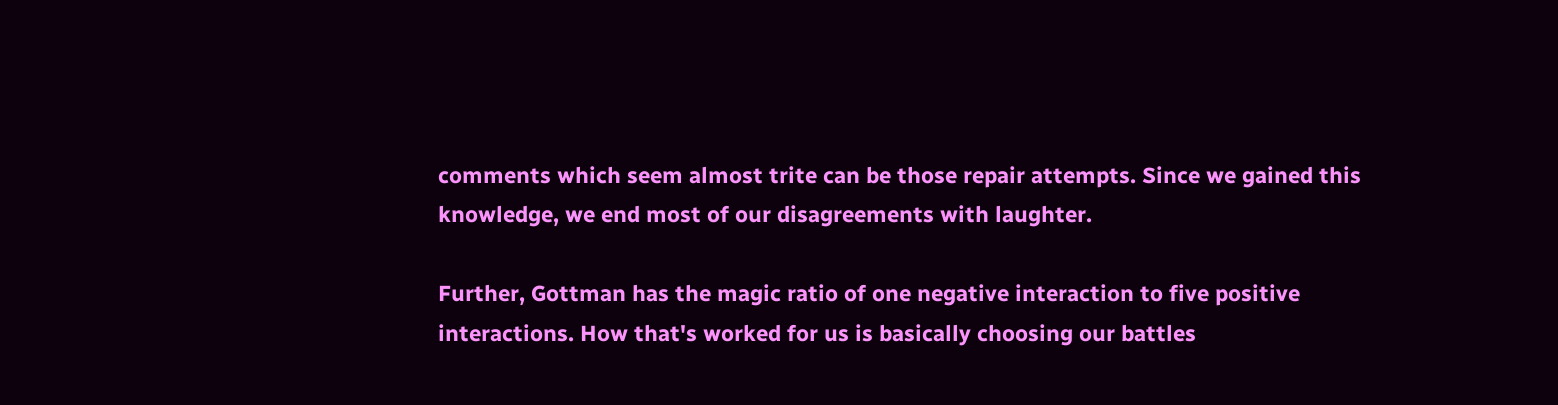comments which seem almost trite can be those repair attempts. Since we gained this knowledge, we end most of our disagreements with laughter.

Further, Gottman has the magic ratio of one negative interaction to five positive interactions. How that's worked for us is basically choosing our battles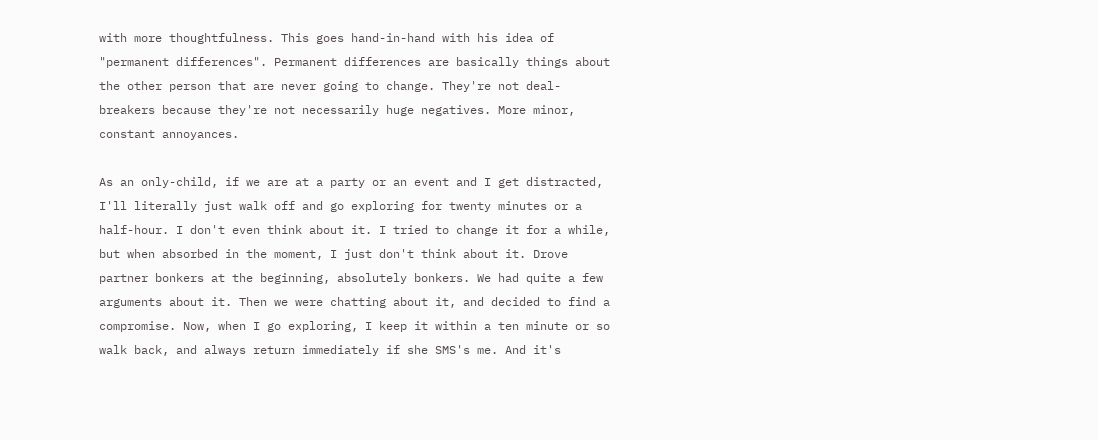with more thoughtfulness. This goes hand-in-hand with his idea of "permanent differences". Permanent differences are basically things about the other person that are never going to change. They're not deal-breakers because they're not necessarily huge negatives. More minor, constant annoyances.

As an only-child, if we are at a party or an event and I get distracted, I'll literally just walk off and go exploring for twenty minutes or a half-hour. I don't even think about it. I tried to change it for a while, but when absorbed in the moment, I just don't think about it. Drove partner bonkers at the beginning, absolutely bonkers. We had quite a few arguments about it. Then we were chatting about it, and decided to find a compromise. Now, when I go exploring, I keep it within a ten minute or so walk back, and always return immediately if she SMS's me. And it's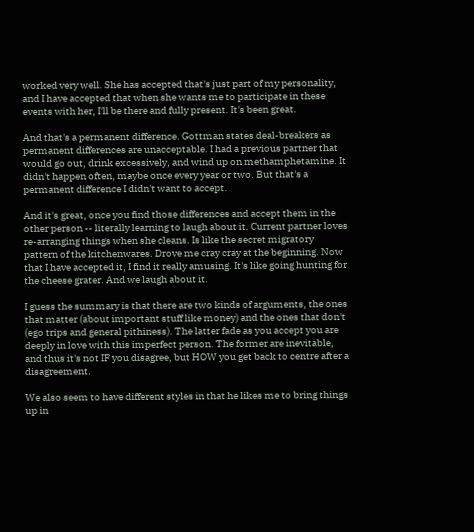worked very well. She has accepted that's just part of my personality, and I have accepted that when she wants me to participate in these events with her, I'll be there and fully present. It's been great.

And that's a permanent difference. Gottman states deal-breakers as permanent differences are unacceptable. I had a previous partner that would go out, drink excessively, and wind up on methamphetamine. It didn't happen often, maybe once every year or two. But that's a permanent difference I didn't want to accept.

And it's great, once you find those differences and accept them in the other person -- literally learning to laugh about it. Current partner loves re-arranging things when she cleans. Is like the secret migratory pattern of the kitchenwares. Drove me cray cray at the beginning. Now that I have accepted it, I find it really amusing. It's like going hunting for the cheese grater. And we laugh about it.

I guess the summary is that there are two kinds of arguments, the ones that matter (about important stuff like money) and the ones that don't (ego trips and general pithiness). The latter fade as you accept you are deeply in love with this imperfect person. The former are inevitable, and thus it's not IF you disagree, but HOW you get back to centre after a disagreement.

We also seem to have different styles in that he likes me to bring things up in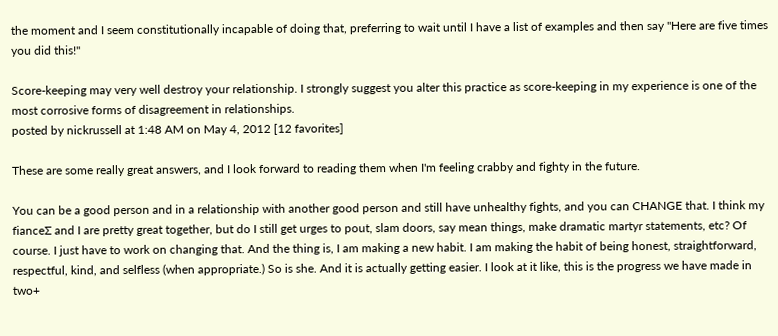the moment and I seem constitutionally incapable of doing that, preferring to wait until I have a list of examples and then say "Here are five times you did this!"

Score-keeping may very well destroy your relationship. I strongly suggest you alter this practice as score-keeping in my experience is one of the most corrosive forms of disagreement in relationships.
posted by nickrussell at 1:48 AM on May 4, 2012 [12 favorites]

These are some really great answers, and I look forward to reading them when I'm feeling crabby and fighty in the future.

You can be a good person and in a relationship with another good person and still have unhealthy fights, and you can CHANGE that. I think my fianceƩ and I are pretty great together, but do I still get urges to pout, slam doors, say mean things, make dramatic martyr statements, etc? Of course. I just have to work on changing that. And the thing is, I am making a new habit. I am making the habit of being honest, straightforward, respectful, kind, and selfless (when appropriate.) So is she. And it is actually getting easier. I look at it like, this is the progress we have made in two+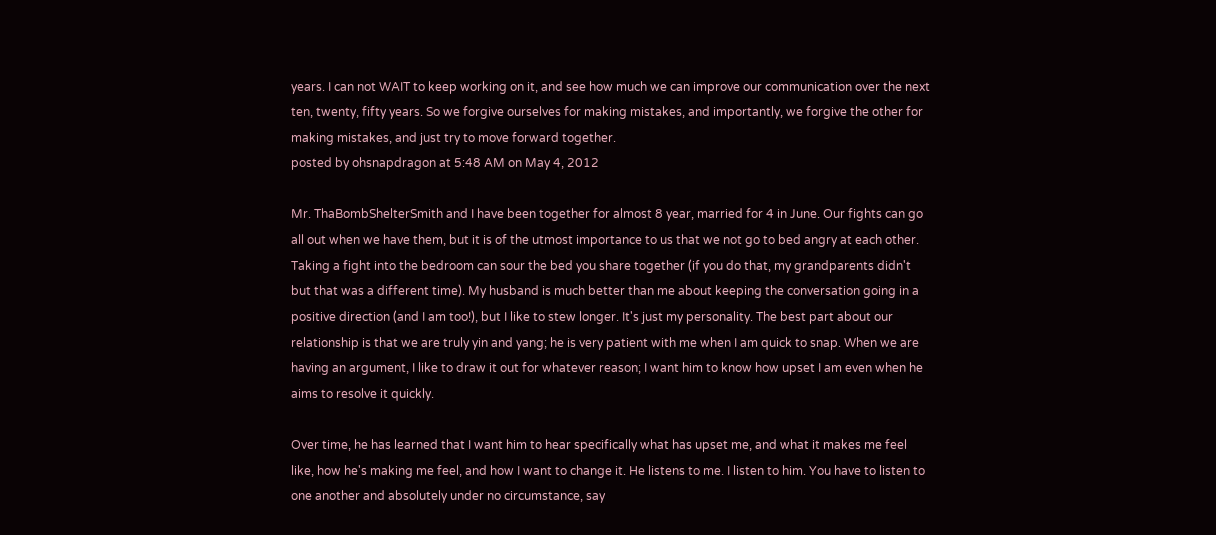years. I can not WAIT to keep working on it, and see how much we can improve our communication over the next ten, twenty, fifty years. So we forgive ourselves for making mistakes, and importantly, we forgive the other for making mistakes, and just try to move forward together.
posted by ohsnapdragon at 5:48 AM on May 4, 2012

Mr. ThaBombShelterSmith and I have been together for almost 8 year, married for 4 in June. Our fights can go all out when we have them, but it is of the utmost importance to us that we not go to bed angry at each other. Taking a fight into the bedroom can sour the bed you share together (if you do that, my grandparents didn't but that was a different time). My husband is much better than me about keeping the conversation going in a positive direction (and I am too!), but I like to stew longer. It's just my personality. The best part about our relationship is that we are truly yin and yang; he is very patient with me when I am quick to snap. When we are having an argument, I like to draw it out for whatever reason; I want him to know how upset I am even when he aims to resolve it quickly.

Over time, he has learned that I want him to hear specifically what has upset me, and what it makes me feel like, how he's making me feel, and how I want to change it. He listens to me. I listen to him. You have to listen to one another and absolutely under no circumstance, say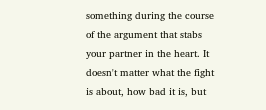something during the course of the argument that stabs your partner in the heart. It doesn't matter what the fight is about, how bad it is, but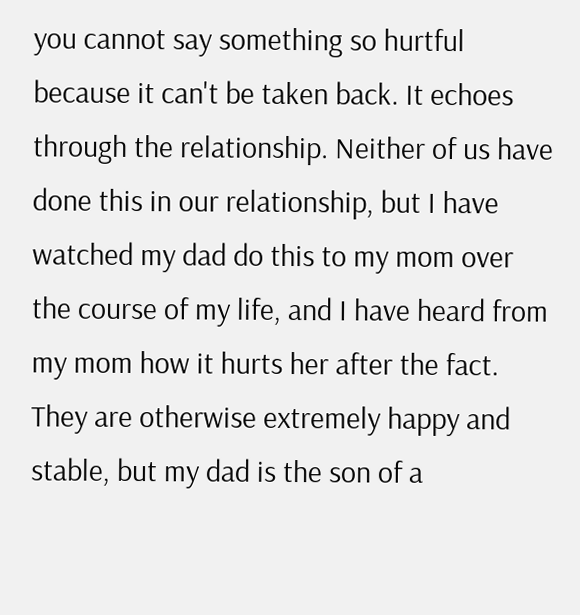you cannot say something so hurtful because it can't be taken back. It echoes through the relationship. Neither of us have done this in our relationship, but I have watched my dad do this to my mom over the course of my life, and I have heard from my mom how it hurts her after the fact. They are otherwise extremely happy and stable, but my dad is the son of a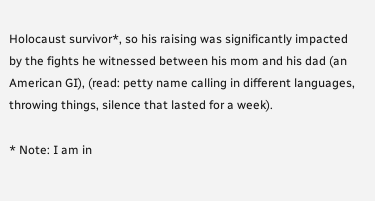Holocaust survivor*, so his raising was significantly impacted by the fights he witnessed between his mom and his dad (an American GI), (read: petty name calling in different languages, throwing things, silence that lasted for a week).

* Note: I am in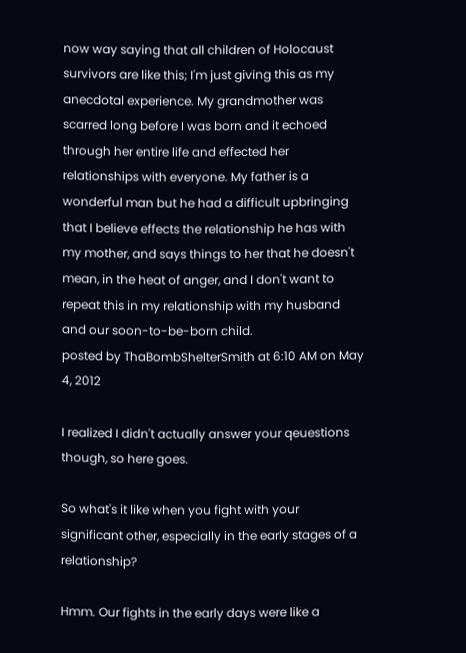now way saying that all children of Holocaust survivors are like this; I'm just giving this as my anecdotal experience. My grandmother was scarred long before I was born and it echoed through her entire life and effected her relationships with everyone. My father is a wonderful man but he had a difficult upbringing that I believe effects the relationship he has with my mother, and says things to her that he doesn't mean, in the heat of anger, and I don't want to repeat this in my relationship with my husband and our soon-to-be-born child.
posted by ThaBombShelterSmith at 6:10 AM on May 4, 2012

I realized I didn't actually answer your qeuestions though, so here goes.

So what's it like when you fight with your significant other, especially in the early stages of a relationship?

Hmm. Our fights in the early days were like a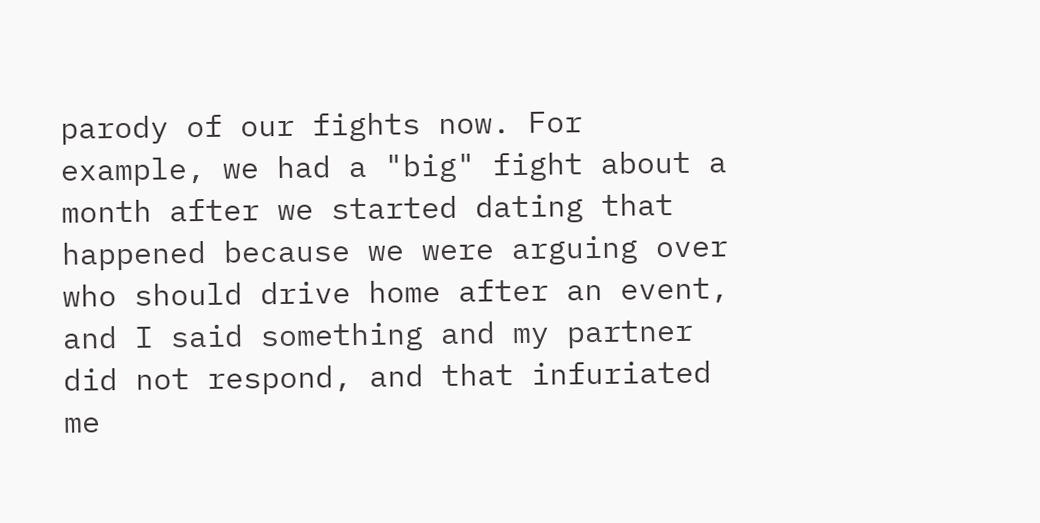parody of our fights now. For example, we had a "big" fight about a month after we started dating that happened because we were arguing over who should drive home after an event, and I said something and my partner did not respond, and that infuriated me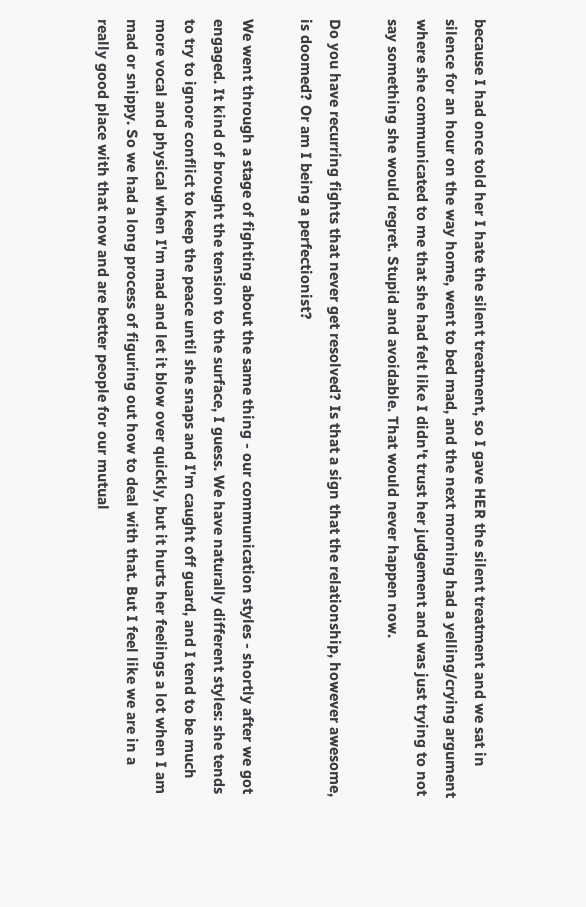because I had once told her I hate the silent treatment, so I gave HER the silent treatment and we sat in silence for an hour on the way home, went to bed mad, and the next morning had a yelling/crying argument where she communicated to me that she had felt like I didn't trust her judgement and was just trying to not say something she would regret. Stupid and avoidable. That would never happen now.

Do you have recurring fights that never get resolved? Is that a sign that the relationship, however awesome, is doomed? Or am I being a perfectionist?

We went through a stage of fighting about the same thing - our communication styles - shortly after we got engaged. It kind of brought the tension to the surface, I guess. We have naturally different styles: she tends to try to ignore conflict to keep the peace until she snaps and I'm caught off guard, and I tend to be much more vocal and physical when I'm mad and let it blow over quickly, but it hurts her feelings a lot when I am mad or snippy. So we had a long process of figuring out how to deal with that. But I feel like we are in a really good place with that now and are better people for our mutual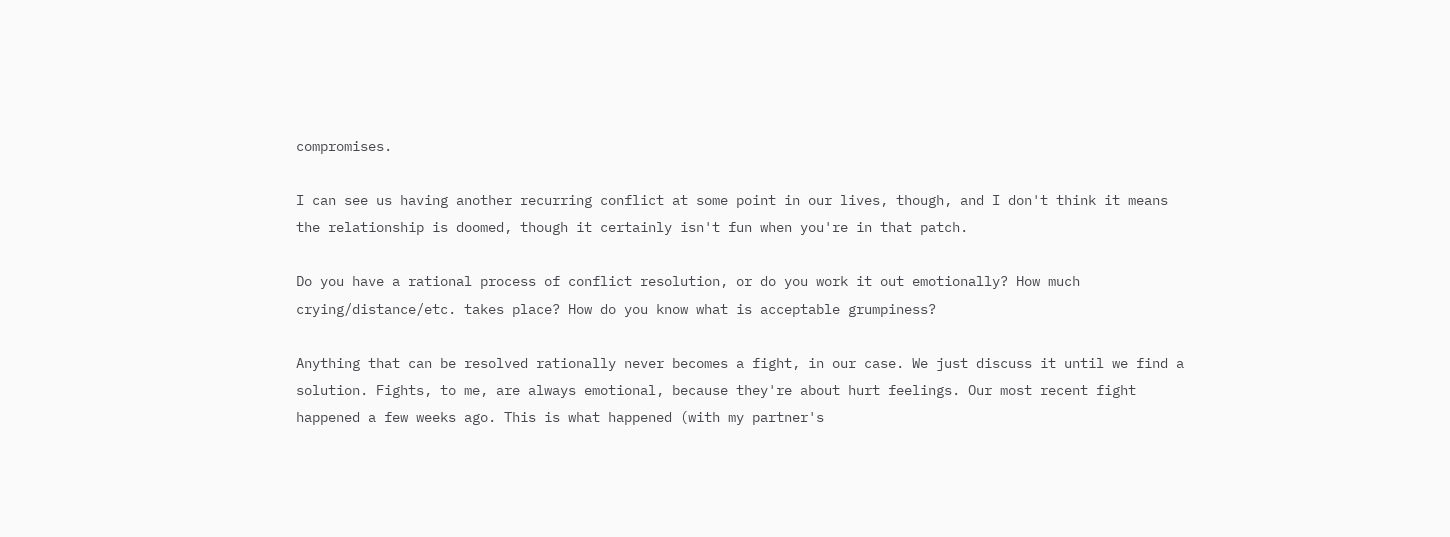compromises.

I can see us having another recurring conflict at some point in our lives, though, and I don't think it means the relationship is doomed, though it certainly isn't fun when you're in that patch.

Do you have a rational process of conflict resolution, or do you work it out emotionally? How much crying/distance/etc. takes place? How do you know what is acceptable grumpiness?

Anything that can be resolved rationally never becomes a fight, in our case. We just discuss it until we find a solution. Fights, to me, are always emotional, because they're about hurt feelings. Our most recent fight happened a few weeks ago. This is what happened (with my partner's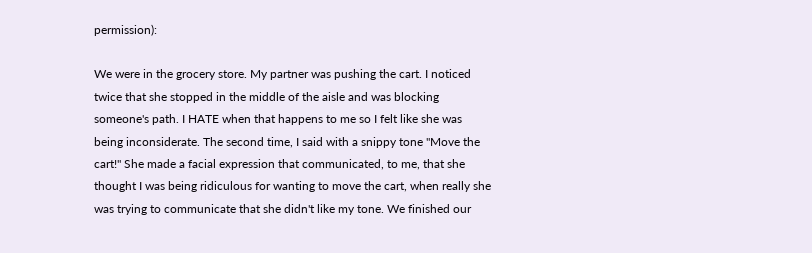permission):

We were in the grocery store. My partner was pushing the cart. I noticed twice that she stopped in the middle of the aisle and was blocking someone's path. I HATE when that happens to me so I felt like she was being inconsiderate. The second time, I said with a snippy tone "Move the cart!" She made a facial expression that communicated, to me, that she thought I was being ridiculous for wanting to move the cart, when really she was trying to communicate that she didn't like my tone. We finished our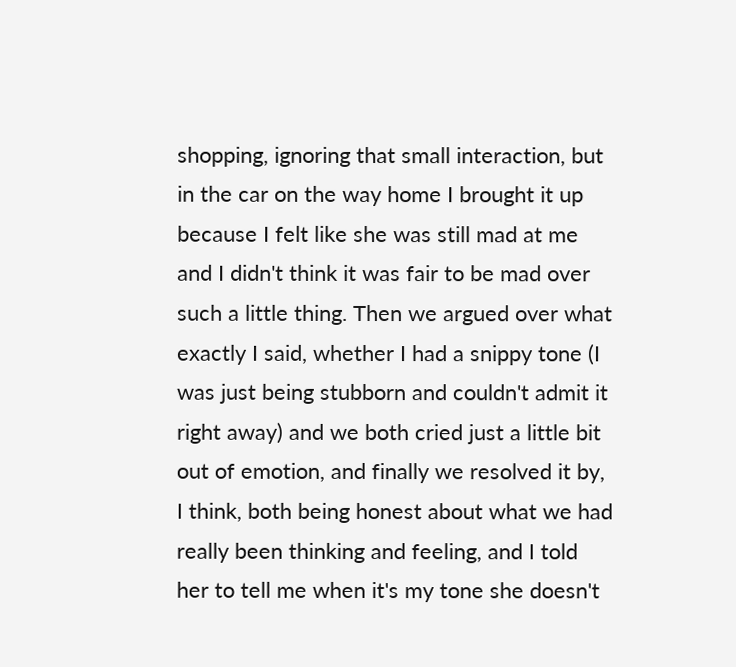shopping, ignoring that small interaction, but in the car on the way home I brought it up because I felt like she was still mad at me and I didn't think it was fair to be mad over such a little thing. Then we argued over what exactly I said, whether I had a snippy tone (I was just being stubborn and couldn't admit it right away) and we both cried just a little bit out of emotion, and finally we resolved it by, I think, both being honest about what we had really been thinking and feeling, and I told her to tell me when it's my tone she doesn't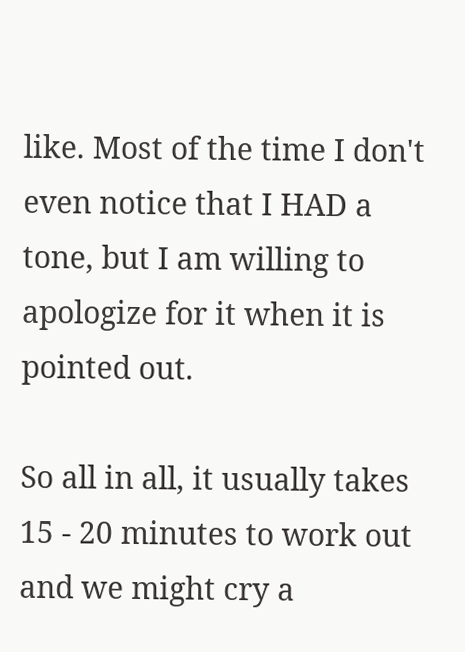like. Most of the time I don't even notice that I HAD a tone, but I am willing to apologize for it when it is pointed out.

So all in all, it usually takes 15 - 20 minutes to work out and we might cry a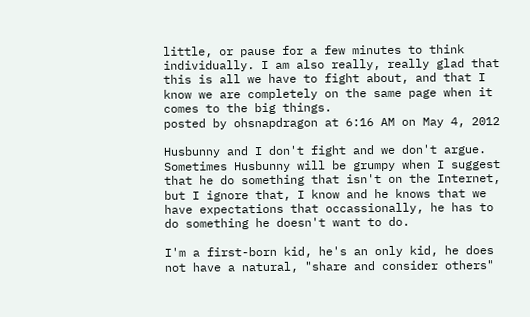little, or pause for a few minutes to think individually. I am also really, really glad that this is all we have to fight about, and that I know we are completely on the same page when it comes to the big things.
posted by ohsnapdragon at 6:16 AM on May 4, 2012

Husbunny and I don't fight and we don't argue. Sometimes Husbunny will be grumpy when I suggest that he do something that isn't on the Internet, but I ignore that, I know and he knows that we have expectations that occassionally, he has to do something he doesn't want to do.

I'm a first-born kid, he's an only kid, he does not have a natural, "share and consider others"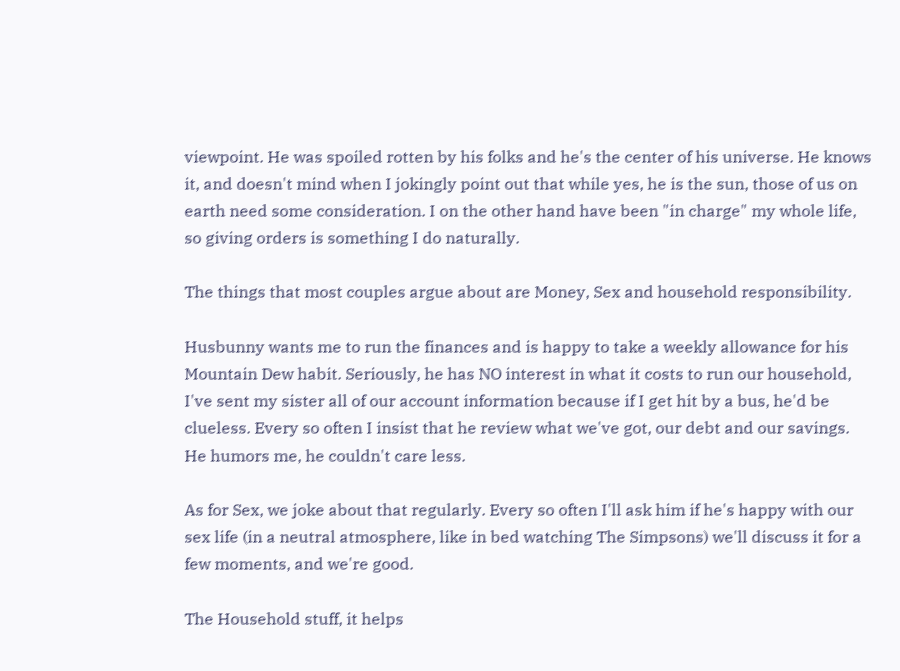viewpoint. He was spoiled rotten by his folks and he's the center of his universe. He knows it, and doesn't mind when I jokingly point out that while yes, he is the sun, those of us on earth need some consideration. I on the other hand have been "in charge" my whole life, so giving orders is something I do naturally.

The things that most couples argue about are Money, Sex and household responsibility.

Husbunny wants me to run the finances and is happy to take a weekly allowance for his Mountain Dew habit. Seriously, he has NO interest in what it costs to run our household, I've sent my sister all of our account information because if I get hit by a bus, he'd be clueless. Every so often I insist that he review what we've got, our debt and our savings. He humors me, he couldn't care less.

As for Sex, we joke about that regularly. Every so often I'll ask him if he's happy with our sex life (in a neutral atmosphere, like in bed watching The Simpsons) we'll discuss it for a few moments, and we're good.

The Household stuff, it helps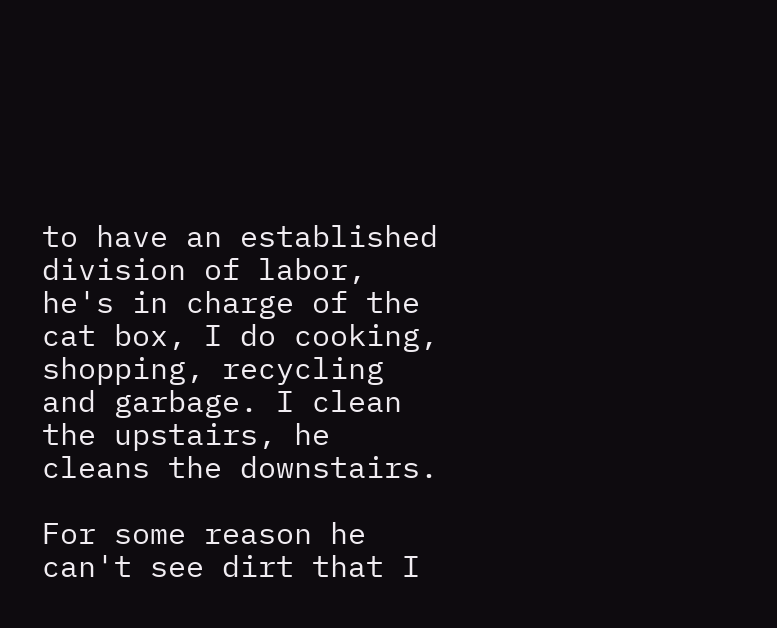to have an established division of labor, he's in charge of the cat box, I do cooking, shopping, recycling and garbage. I clean the upstairs, he cleans the downstairs.

For some reason he can't see dirt that I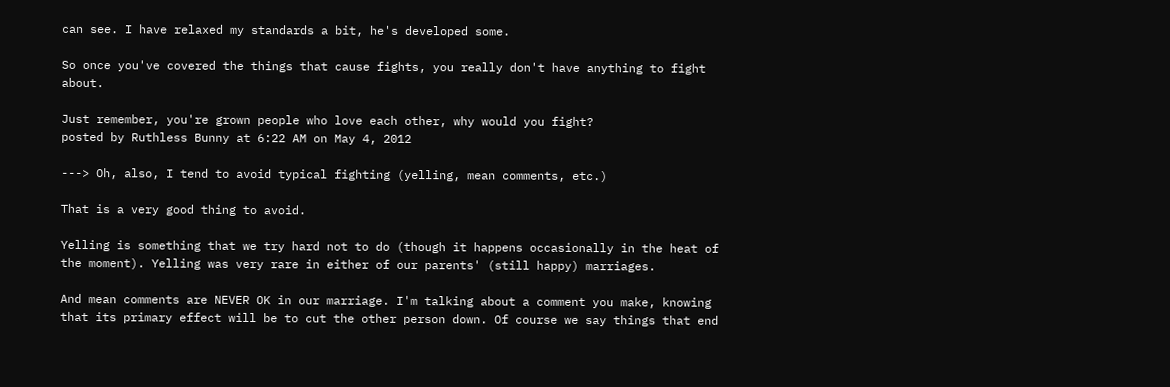can see. I have relaxed my standards a bit, he's developed some.

So once you've covered the things that cause fights, you really don't have anything to fight about.

Just remember, you're grown people who love each other, why would you fight?
posted by Ruthless Bunny at 6:22 AM on May 4, 2012

---> Oh, also, I tend to avoid typical fighting (yelling, mean comments, etc.)

That is a very good thing to avoid.

Yelling is something that we try hard not to do (though it happens occasionally in the heat of the moment). Yelling was very rare in either of our parents' (still happy) marriages.

And mean comments are NEVER OK in our marriage. I'm talking about a comment you make, knowing that its primary effect will be to cut the other person down. Of course we say things that end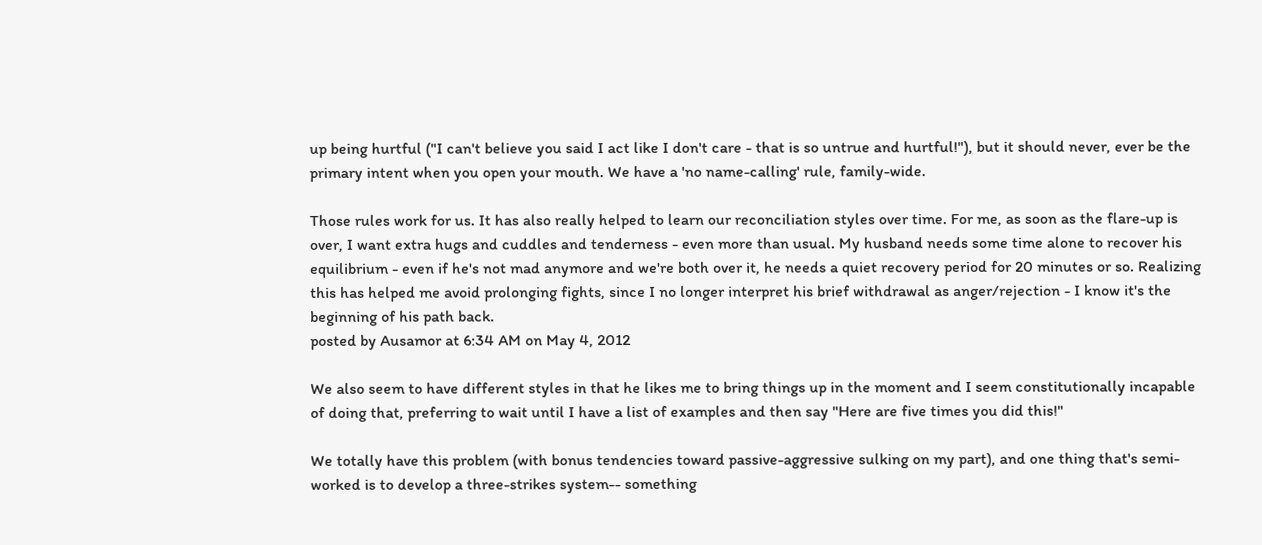up being hurtful ("I can't believe you said I act like I don't care - that is so untrue and hurtful!"), but it should never, ever be the primary intent when you open your mouth. We have a 'no name-calling' rule, family-wide.

Those rules work for us. It has also really helped to learn our reconciliation styles over time. For me, as soon as the flare-up is over, I want extra hugs and cuddles and tenderness - even more than usual. My husband needs some time alone to recover his equilibrium - even if he's not mad anymore and we're both over it, he needs a quiet recovery period for 20 minutes or so. Realizing this has helped me avoid prolonging fights, since I no longer interpret his brief withdrawal as anger/rejection - I know it's the beginning of his path back.
posted by Ausamor at 6:34 AM on May 4, 2012

We also seem to have different styles in that he likes me to bring things up in the moment and I seem constitutionally incapable of doing that, preferring to wait until I have a list of examples and then say "Here are five times you did this!"

We totally have this problem (with bonus tendencies toward passive-aggressive sulking on my part), and one thing that's semi-worked is to develop a three-strikes system-- something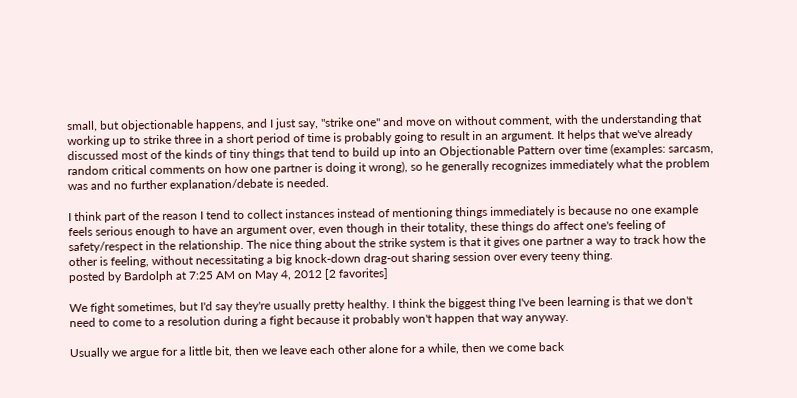small, but objectionable happens, and I just say, "strike one" and move on without comment, with the understanding that working up to strike three in a short period of time is probably going to result in an argument. It helps that we've already discussed most of the kinds of tiny things that tend to build up into an Objectionable Pattern over time (examples: sarcasm, random critical comments on how one partner is doing it wrong), so he generally recognizes immediately what the problem was and no further explanation/debate is needed.

I think part of the reason I tend to collect instances instead of mentioning things immediately is because no one example feels serious enough to have an argument over, even though in their totality, these things do affect one's feeling of safety/respect in the relationship. The nice thing about the strike system is that it gives one partner a way to track how the other is feeling, without necessitating a big knock-down drag-out sharing session over every teeny thing.
posted by Bardolph at 7:25 AM on May 4, 2012 [2 favorites]

We fight sometimes, but I'd say they're usually pretty healthy. I think the biggest thing I've been learning is that we don't need to come to a resolution during a fight because it probably won't happen that way anyway.

Usually we argue for a little bit, then we leave each other alone for a while, then we come back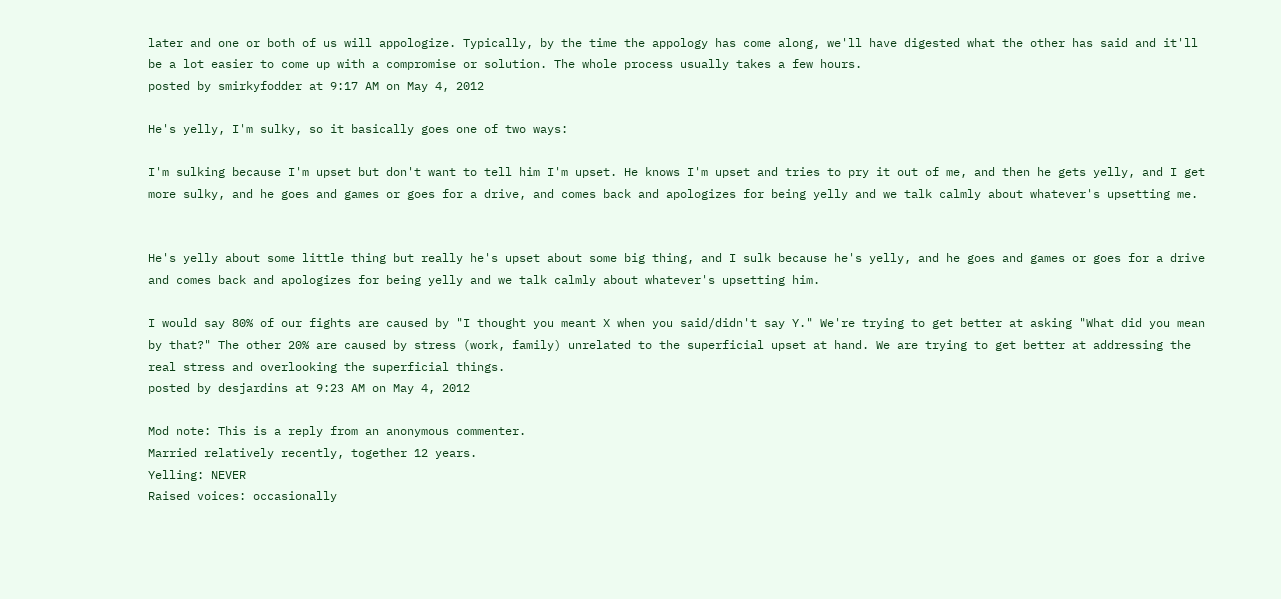later and one or both of us will appologize. Typically, by the time the appology has come along, we'll have digested what the other has said and it'll be a lot easier to come up with a compromise or solution. The whole process usually takes a few hours.
posted by smirkyfodder at 9:17 AM on May 4, 2012

He's yelly, I'm sulky, so it basically goes one of two ways:

I'm sulking because I'm upset but don't want to tell him I'm upset. He knows I'm upset and tries to pry it out of me, and then he gets yelly, and I get more sulky, and he goes and games or goes for a drive, and comes back and apologizes for being yelly and we talk calmly about whatever's upsetting me.


He's yelly about some little thing but really he's upset about some big thing, and I sulk because he's yelly, and he goes and games or goes for a drive and comes back and apologizes for being yelly and we talk calmly about whatever's upsetting him.

I would say 80% of our fights are caused by "I thought you meant X when you said/didn't say Y." We're trying to get better at asking "What did you mean by that?" The other 20% are caused by stress (work, family) unrelated to the superficial upset at hand. We are trying to get better at addressing the real stress and overlooking the superficial things.
posted by desjardins at 9:23 AM on May 4, 2012

Mod note: This is a reply from an anonymous commenter.
Married relatively recently, together 12 years.
Yelling: NEVER
Raised voices: occasionally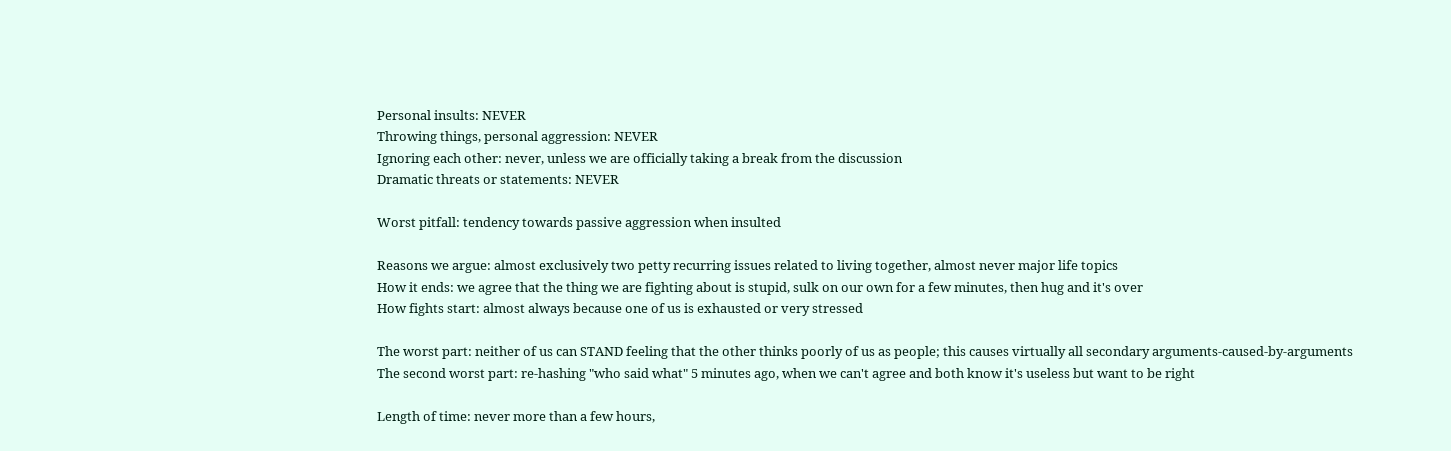Personal insults: NEVER
Throwing things, personal aggression: NEVER
Ignoring each other: never, unless we are officially taking a break from the discussion
Dramatic threats or statements: NEVER

Worst pitfall: tendency towards passive aggression when insulted

Reasons we argue: almost exclusively two petty recurring issues related to living together, almost never major life topics
How it ends: we agree that the thing we are fighting about is stupid, sulk on our own for a few minutes, then hug and it's over
How fights start: almost always because one of us is exhausted or very stressed

The worst part: neither of us can STAND feeling that the other thinks poorly of us as people; this causes virtually all secondary arguments-caused-by-arguments
The second worst part: re-hashing "who said what" 5 minutes ago, when we can't agree and both know it's useless but want to be right

Length of time: never more than a few hours,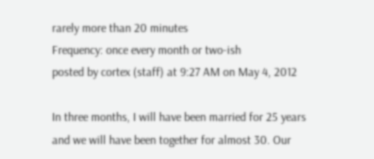rarely more than 20 minutes
Frequency: once every month or two-ish
posted by cortex (staff) at 9:27 AM on May 4, 2012

In three months, I will have been married for 25 years and we will have been together for almost 30. Our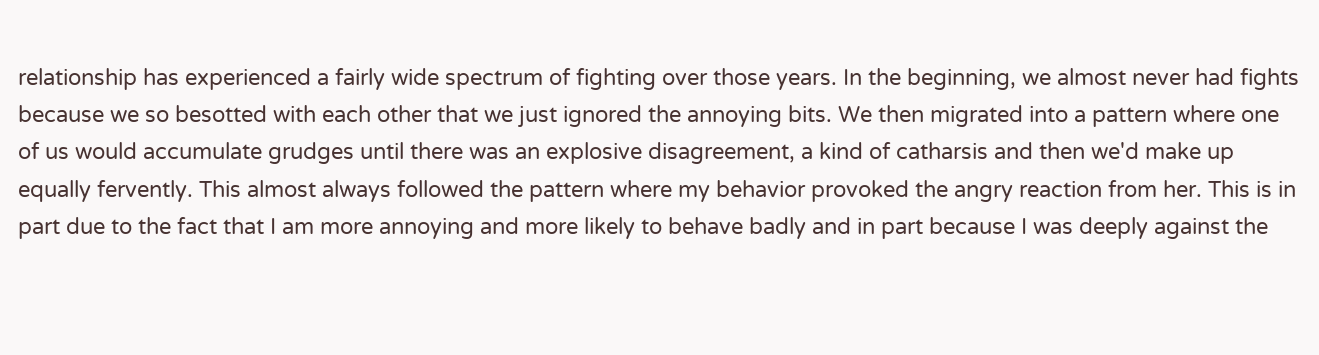relationship has experienced a fairly wide spectrum of fighting over those years. In the beginning, we almost never had fights because we so besotted with each other that we just ignored the annoying bits. We then migrated into a pattern where one of us would accumulate grudges until there was an explosive disagreement, a kind of catharsis and then we'd make up equally fervently. This almost always followed the pattern where my behavior provoked the angry reaction from her. This is in part due to the fact that I am more annoying and more likely to behave badly and in part because I was deeply against the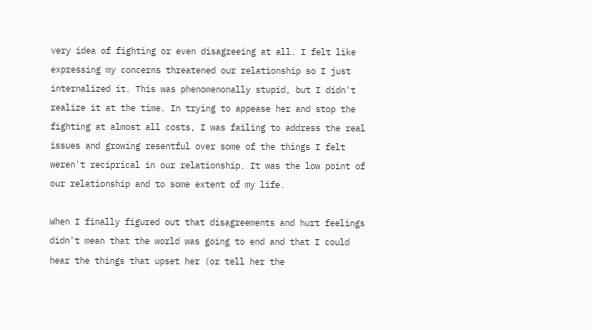very idea of fighting or even disagreeing at all. I felt like expressing my concerns threatened our relationship so I just internalized it. This was phenomenonally stupid, but I didn't realize it at the time. In trying to appease her and stop the fighting at almost all costs, I was failing to address the real issues and growing resentful over some of the things I felt weren't reciprical in our relationship. It was the low point of our relationship and to some extent of my life.

When I finally figured out that disagreements and hurt feelings didn't mean that the world was going to end and that I could hear the things that upset her (or tell her the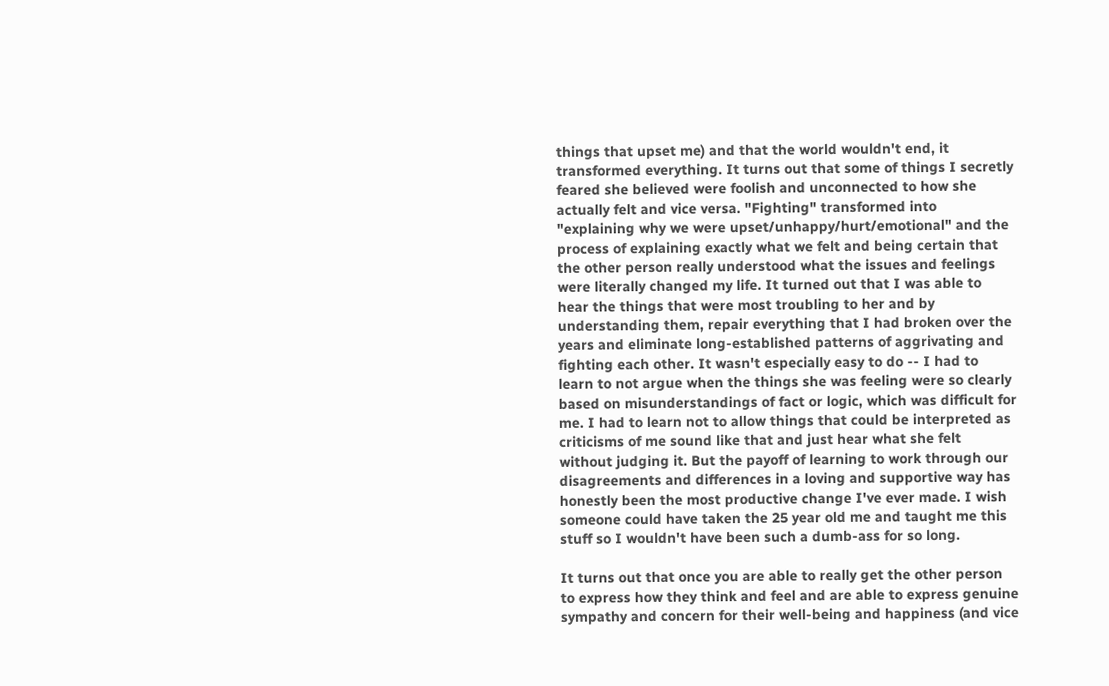things that upset me) and that the world wouldn't end, it transformed everything. It turns out that some of things I secretly feared she believed were foolish and unconnected to how she actually felt and vice versa. "Fighting" transformed into "explaining why we were upset/unhappy/hurt/emotional" and the process of explaining exactly what we felt and being certain that the other person really understood what the issues and feelings were literally changed my life. It turned out that I was able to hear the things that were most troubling to her and by understanding them, repair everything that I had broken over the years and eliminate long-established patterns of aggrivating and fighting each other. It wasn't especially easy to do -- I had to learn to not argue when the things she was feeling were so clearly based on misunderstandings of fact or logic, which was difficult for me. I had to learn not to allow things that could be interpreted as criticisms of me sound like that and just hear what she felt without judging it. But the payoff of learning to work through our disagreements and differences in a loving and supportive way has honestly been the most productive change I've ever made. I wish someone could have taken the 25 year old me and taught me this stuff so I wouldn't have been such a dumb-ass for so long.

It turns out that once you are able to really get the other person to express how they think and feel and are able to express genuine sympathy and concern for their well-being and happiness (and vice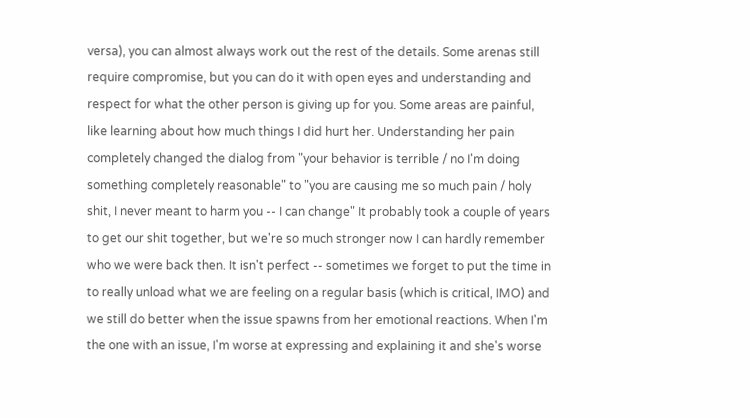versa), you can almost always work out the rest of the details. Some arenas still require compromise, but you can do it with open eyes and understanding and respect for what the other person is giving up for you. Some areas are painful, like learning about how much things I did hurt her. Understanding her pain completely changed the dialog from "your behavior is terrible / no I'm doing something completely reasonable" to "you are causing me so much pain / holy shit, I never meant to harm you -- I can change" It probably took a couple of years to get our shit together, but we're so much stronger now I can hardly remember who we were back then. It isn't perfect -- sometimes we forget to put the time in to really unload what we are feeling on a regular basis (which is critical, IMO) and we still do better when the issue spawns from her emotional reactions. When I'm the one with an issue, I'm worse at expressing and explaining it and she's worse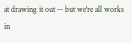at drawing it out -- but we're all works in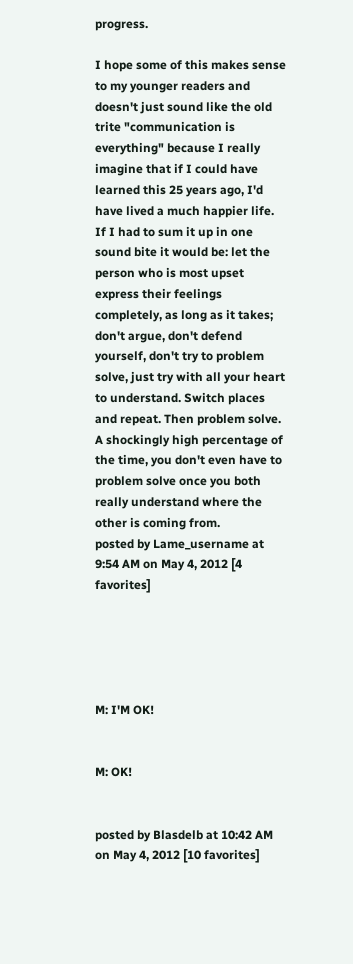progress.

I hope some of this makes sense to my younger readers and doesn't just sound like the old trite "communication is everything" because I really imagine that if I could have learned this 25 years ago, I'd have lived a much happier life. If I had to sum it up in one sound bite it would be: let the person who is most upset express their feelings completely, as long as it takes; don't argue, don't defend yourself, don't try to problem solve, just try with all your heart to understand. Switch places and repeat. Then problem solve. A shockingly high percentage of the time, you don't even have to problem solve once you both really understand where the other is coming from.
posted by Lame_username at 9:54 AM on May 4, 2012 [4 favorites]





M: I'M OK!


M: OK!


posted by Blasdelb at 10:42 AM on May 4, 2012 [10 favorites]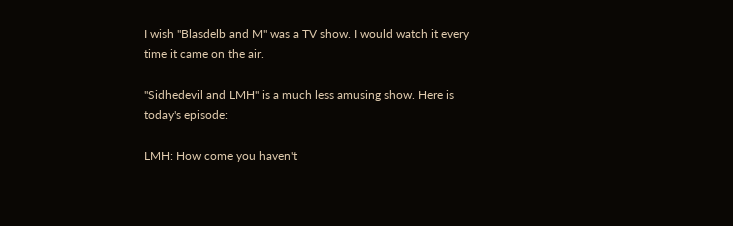I wish "Blasdelb and M" was a TV show. I would watch it every time it came on the air.

"Sidhedevil and LMH" is a much less amusing show. Here is today's episode:

LMH: How come you haven't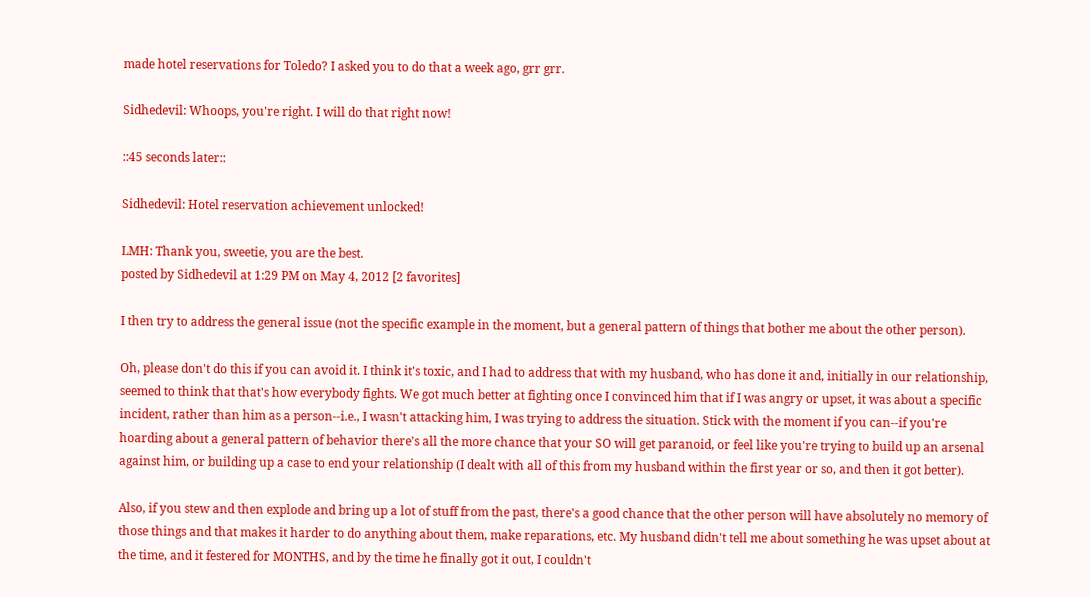made hotel reservations for Toledo? I asked you to do that a week ago, grr grr.

Sidhedevil: Whoops, you're right. I will do that right now!

::45 seconds later::

Sidhedevil: Hotel reservation achievement unlocked!

LMH: Thank you, sweetie, you are the best.
posted by Sidhedevil at 1:29 PM on May 4, 2012 [2 favorites]

I then try to address the general issue (not the specific example in the moment, but a general pattern of things that bother me about the other person).

Oh, please don't do this if you can avoid it. I think it's toxic, and I had to address that with my husband, who has done it and, initially in our relationship, seemed to think that that's how everybody fights. We got much better at fighting once I convinced him that if I was angry or upset, it was about a specific incident, rather than him as a person--i.e., I wasn't attacking him, I was trying to address the situation. Stick with the moment if you can--if you're hoarding about a general pattern of behavior there's all the more chance that your SO will get paranoid, or feel like you're trying to build up an arsenal against him, or building up a case to end your relationship (I dealt with all of this from my husband within the first year or so, and then it got better).

Also, if you stew and then explode and bring up a lot of stuff from the past, there's a good chance that the other person will have absolutely no memory of those things and that makes it harder to do anything about them, make reparations, etc. My husband didn't tell me about something he was upset about at the time, and it festered for MONTHS, and by the time he finally got it out, I couldn't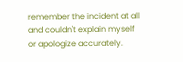remember the incident at all and couldn't explain myself or apologize accurately.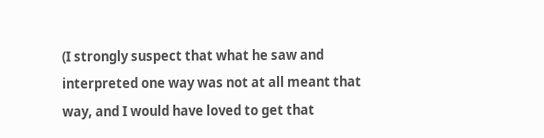(I strongly suspect that what he saw and interpreted one way was not at all meant that way, and I would have loved to get that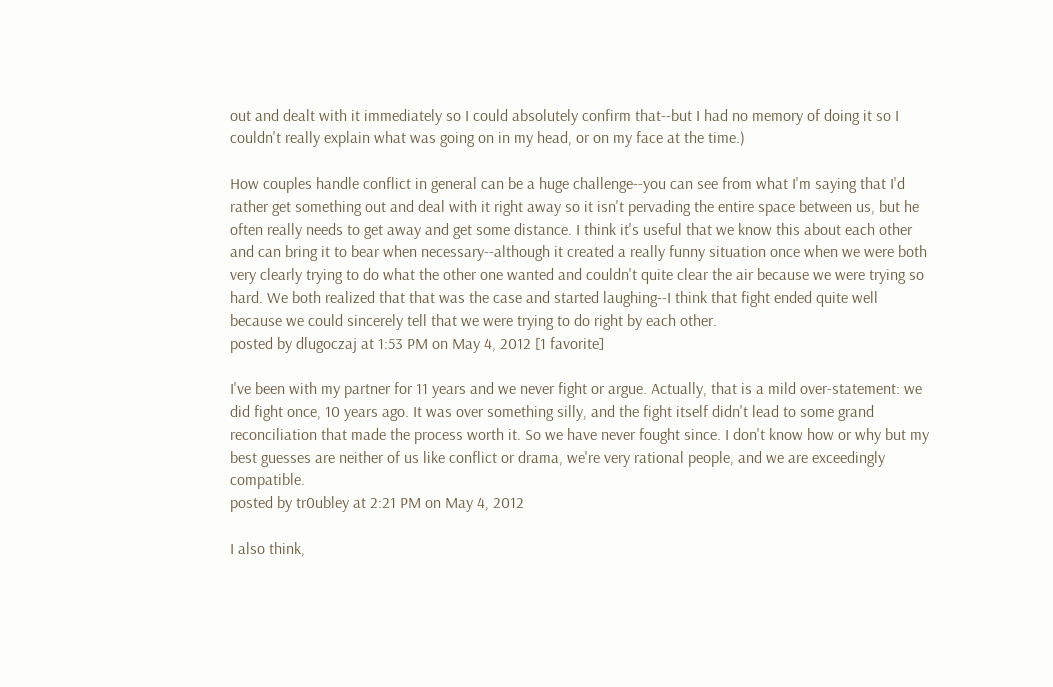out and dealt with it immediately so I could absolutely confirm that--but I had no memory of doing it so I couldn't really explain what was going on in my head, or on my face at the time.)

How couples handle conflict in general can be a huge challenge--you can see from what I'm saying that I'd rather get something out and deal with it right away so it isn't pervading the entire space between us, but he often really needs to get away and get some distance. I think it's useful that we know this about each other and can bring it to bear when necessary--although it created a really funny situation once when we were both very clearly trying to do what the other one wanted and couldn't quite clear the air because we were trying so hard. We both realized that that was the case and started laughing--I think that fight ended quite well because we could sincerely tell that we were trying to do right by each other.
posted by dlugoczaj at 1:53 PM on May 4, 2012 [1 favorite]

I've been with my partner for 11 years and we never fight or argue. Actually, that is a mild over-statement: we did fight once, 10 years ago. It was over something silly, and the fight itself didn't lead to some grand reconciliation that made the process worth it. So we have never fought since. I don't know how or why but my best guesses are neither of us like conflict or drama, we're very rational people, and we are exceedingly compatible.
posted by tr0ubley at 2:21 PM on May 4, 2012

I also think,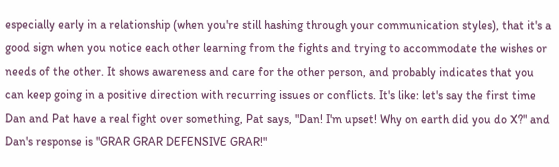especially early in a relationship (when you're still hashing through your communication styles), that it's a good sign when you notice each other learning from the fights and trying to accommodate the wishes or needs of the other. It shows awareness and care for the other person, and probably indicates that you can keep going in a positive direction with recurring issues or conflicts. It's like: let's say the first time Dan and Pat have a real fight over something, Pat says, "Dan! I'm upset! Why on earth did you do X?" and Dan's response is "GRAR GRAR DEFENSIVE GRAR!"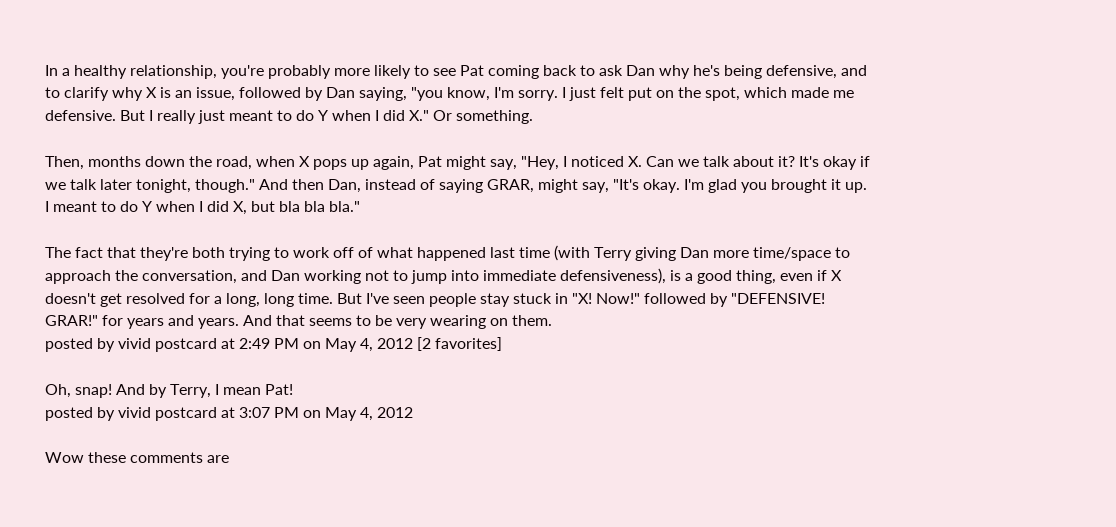In a healthy relationship, you're probably more likely to see Pat coming back to ask Dan why he's being defensive, and to clarify why X is an issue, followed by Dan saying, "you know, I'm sorry. I just felt put on the spot, which made me defensive. But I really just meant to do Y when I did X." Or something.

Then, months down the road, when X pops up again, Pat might say, "Hey, I noticed X. Can we talk about it? It's okay if we talk later tonight, though." And then Dan, instead of saying GRAR, might say, "It's okay. I'm glad you brought it up. I meant to do Y when I did X, but bla bla bla."

The fact that they're both trying to work off of what happened last time (with Terry giving Dan more time/space to approach the conversation, and Dan working not to jump into immediate defensiveness), is a good thing, even if X doesn't get resolved for a long, long time. But I've seen people stay stuck in "X! Now!" followed by "DEFENSIVE! GRAR!" for years and years. And that seems to be very wearing on them.
posted by vivid postcard at 2:49 PM on May 4, 2012 [2 favorites]

Oh, snap! And by Terry, I mean Pat!
posted by vivid postcard at 3:07 PM on May 4, 2012

Wow these comments are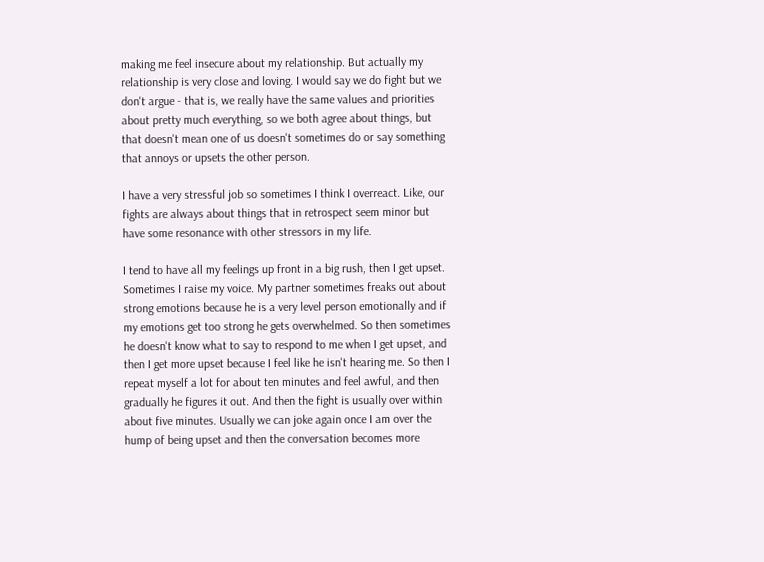making me feel insecure about my relationship. But actually my relationship is very close and loving. I would say we do fight but we don't argue - that is, we really have the same values and priorities about pretty much everything, so we both agree about things, but that doesn't mean one of us doesn't sometimes do or say something that annoys or upsets the other person.

I have a very stressful job so sometimes I think I overreact. Like, our fights are always about things that in retrospect seem minor but have some resonance with other stressors in my life.

I tend to have all my feelings up front in a big rush, then I get upset. Sometimes I raise my voice. My partner sometimes freaks out about strong emotions because he is a very level person emotionally and if my emotions get too strong he gets overwhelmed. So then sometimes he doesn't know what to say to respond to me when I get upset, and then I get more upset because I feel like he isn't hearing me. So then I repeat myself a lot for about ten minutes and feel awful, and then gradually he figures it out. And then the fight is usually over within about five minutes. Usually we can joke again once I am over the hump of being upset and then the conversation becomes more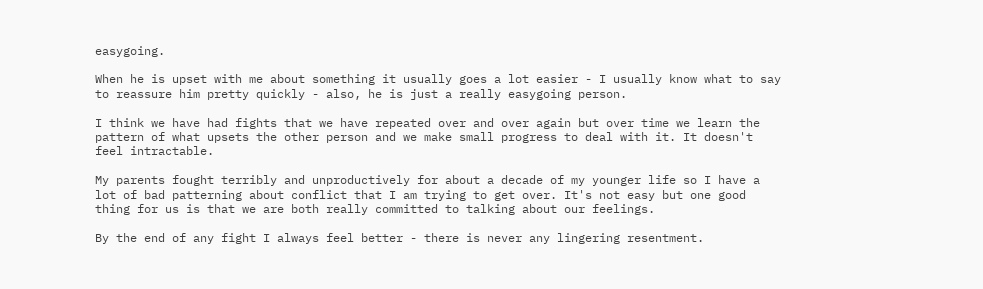easygoing.

When he is upset with me about something it usually goes a lot easier - I usually know what to say to reassure him pretty quickly - also, he is just a really easygoing person.

I think we have had fights that we have repeated over and over again but over time we learn the pattern of what upsets the other person and we make small progress to deal with it. It doesn't feel intractable.

My parents fought terribly and unproductively for about a decade of my younger life so I have a lot of bad patterning about conflict that I am trying to get over. It's not easy but one good thing for us is that we are both really committed to talking about our feelings.

By the end of any fight I always feel better - there is never any lingering resentment.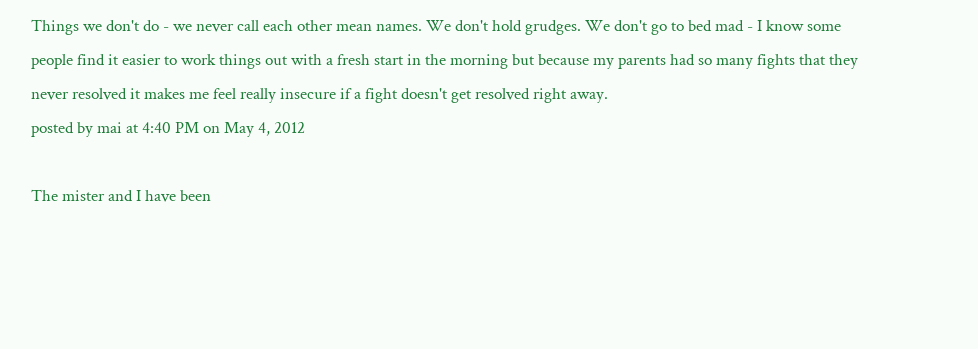Things we don't do - we never call each other mean names. We don't hold grudges. We don't go to bed mad - I know some people find it easier to work things out with a fresh start in the morning but because my parents had so many fights that they never resolved it makes me feel really insecure if a fight doesn't get resolved right away.
posted by mai at 4:40 PM on May 4, 2012

The mister and I have been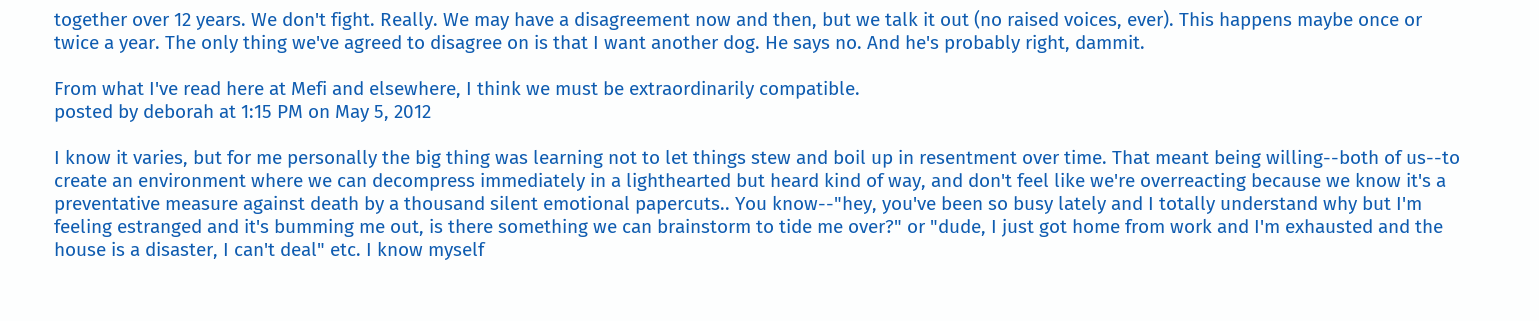together over 12 years. We don't fight. Really. We may have a disagreement now and then, but we talk it out (no raised voices, ever). This happens maybe once or twice a year. The only thing we've agreed to disagree on is that I want another dog. He says no. And he's probably right, dammit.

From what I've read here at Mefi and elsewhere, I think we must be extraordinarily compatible.
posted by deborah at 1:15 PM on May 5, 2012

I know it varies, but for me personally the big thing was learning not to let things stew and boil up in resentment over time. That meant being willing--both of us--to create an environment where we can decompress immediately in a lighthearted but heard kind of way, and don't feel like we're overreacting because we know it's a preventative measure against death by a thousand silent emotional papercuts.. You know--"hey, you've been so busy lately and I totally understand why but I'm feeling estranged and it's bumming me out, is there something we can brainstorm to tide me over?" or "dude, I just got home from work and I'm exhausted and the house is a disaster, I can't deal" etc. I know myself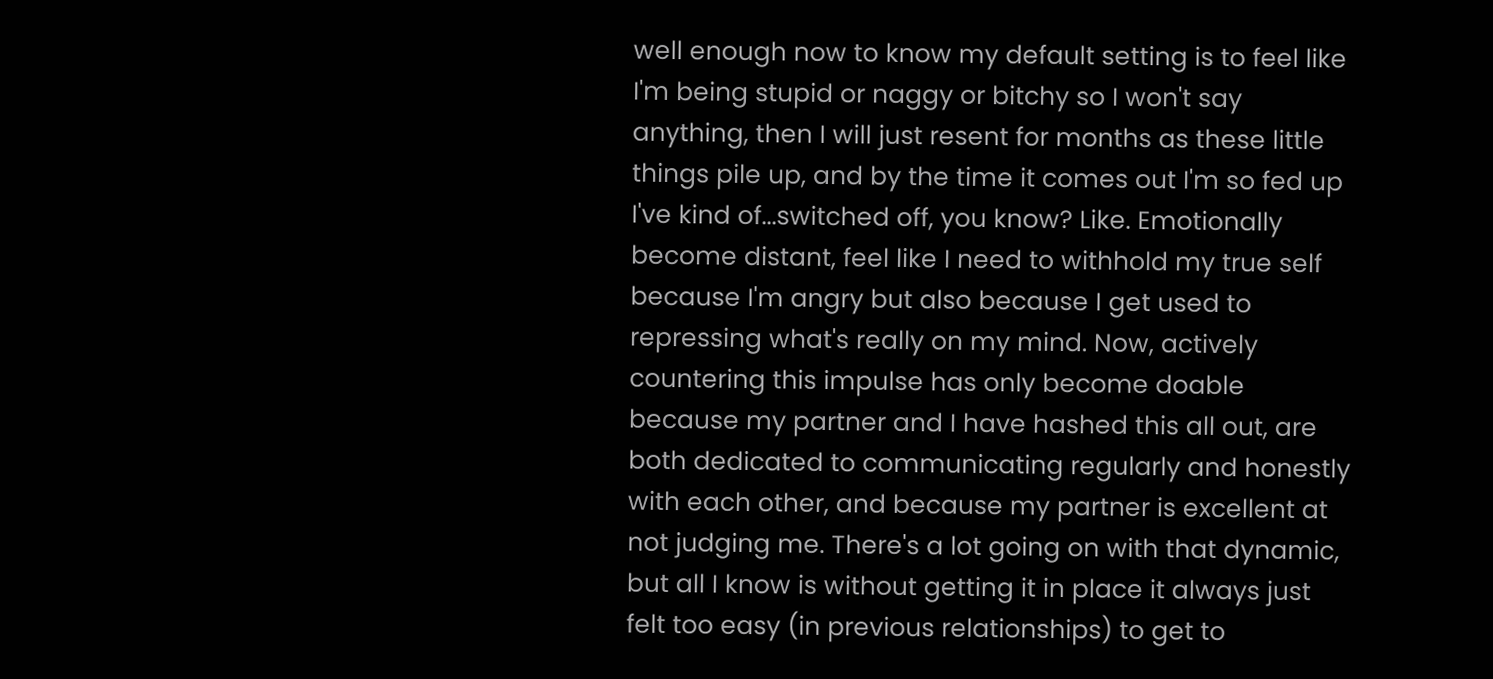well enough now to know my default setting is to feel like I'm being stupid or naggy or bitchy so I won't say anything, then I will just resent for months as these little things pile up, and by the time it comes out I'm so fed up I've kind of...switched off, you know? Like. Emotionally become distant, feel like I need to withhold my true self because I'm angry but also because I get used to repressing what's really on my mind. Now, actively countering this impulse has only become doable because my partner and I have hashed this all out, are both dedicated to communicating regularly and honestly with each other, and because my partner is excellent at not judging me. There's a lot going on with that dynamic, but all I know is without getting it in place it always just felt too easy (in previous relationships) to get to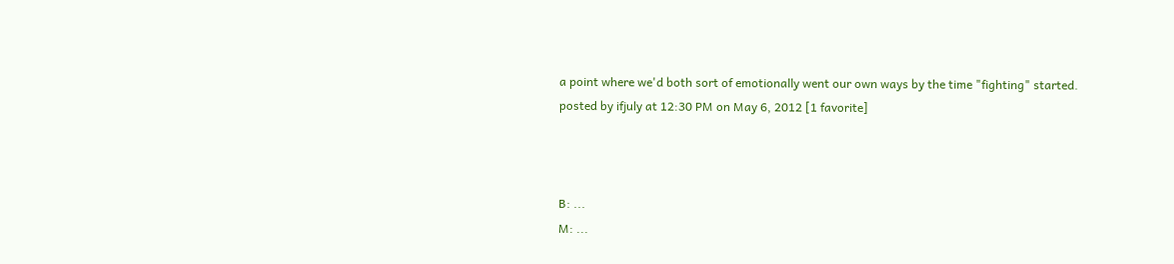a point where we'd both sort of emotionally went our own ways by the time "fighting" started.
posted by ifjuly at 12:30 PM on May 6, 2012 [1 favorite]



B: ...
M: ...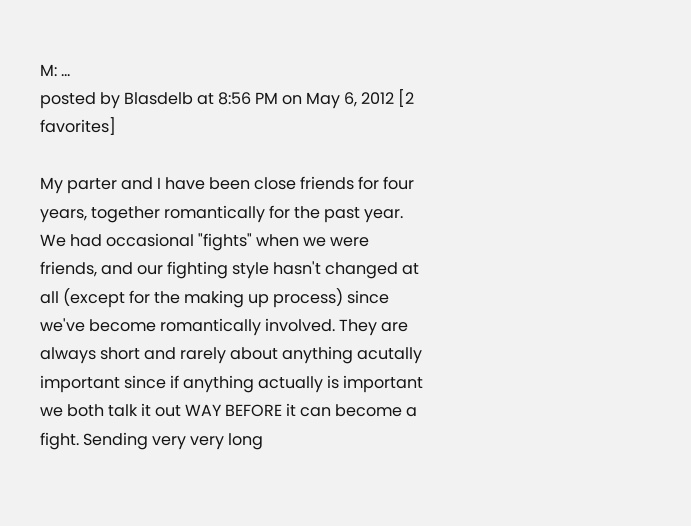M: ...
posted by Blasdelb at 8:56 PM on May 6, 2012 [2 favorites]

My parter and I have been close friends for four years, together romantically for the past year. We had occasional "fights" when we were friends, and our fighting style hasn't changed at all (except for the making up process) since we've become romantically involved. They are always short and rarely about anything acutally important since if anything actually is important we both talk it out WAY BEFORE it can become a fight. Sending very very long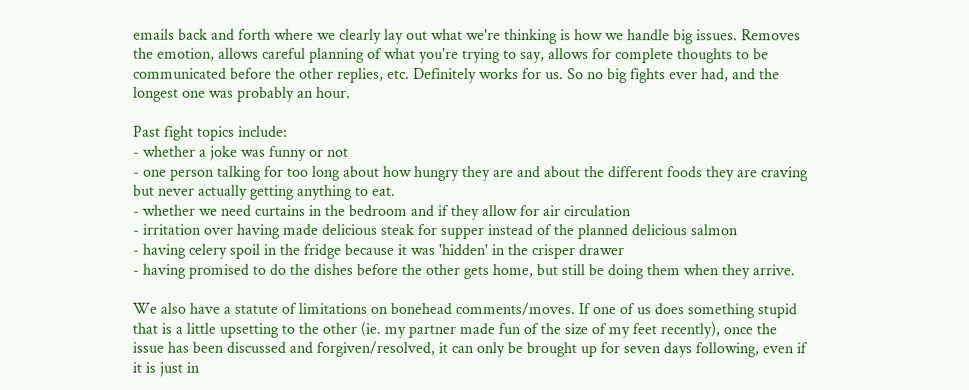emails back and forth where we clearly lay out what we're thinking is how we handle big issues. Removes the emotion, allows careful planning of what you're trying to say, allows for complete thoughts to be communicated before the other replies, etc. Definitely works for us. So no big fights ever had, and the longest one was probably an hour.

Past fight topics include:
- whether a joke was funny or not
- one person talking for too long about how hungry they are and about the different foods they are craving but never actually getting anything to eat.
- whether we need curtains in the bedroom and if they allow for air circulation
- irritation over having made delicious steak for supper instead of the planned delicious salmon
- having celery spoil in the fridge because it was 'hidden' in the crisper drawer
- having promised to do the dishes before the other gets home, but still be doing them when they arrive.

We also have a statute of limitations on bonehead comments/moves. If one of us does something stupid that is a little upsetting to the other (ie. my partner made fun of the size of my feet recently), once the issue has been discussed and forgiven/resolved, it can only be brought up for seven days following, even if it is just in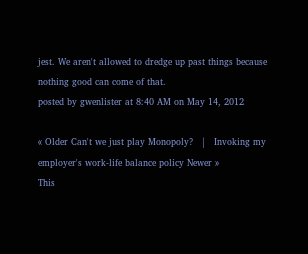jest. We aren't allowed to dredge up past things because nothing good can come of that.
posted by gwenlister at 8:40 AM on May 14, 2012

« Older Can't we just play Monopoly?   |   Invoking my employer's work-life balance policy Newer »
This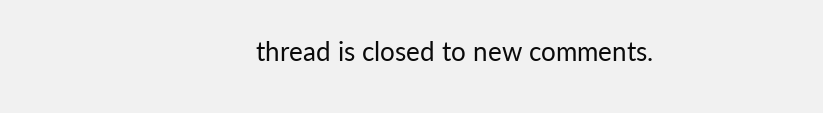thread is closed to new comments.